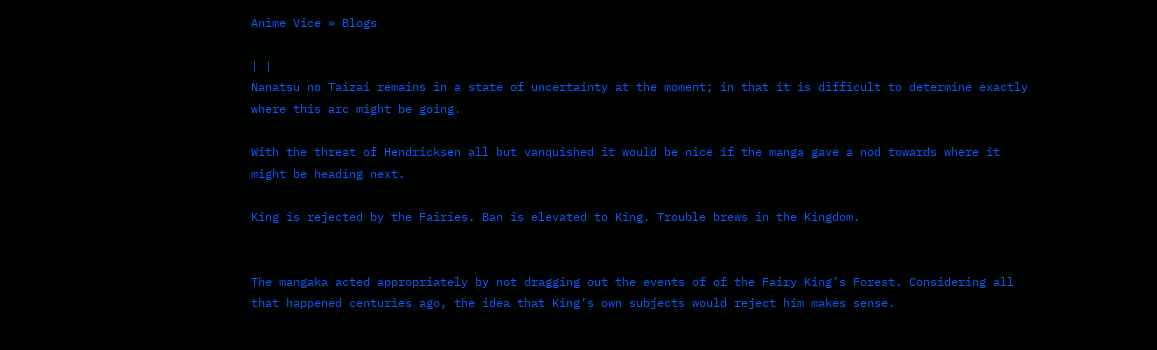Anime Vice » Blogs

| |
Nanatsu no Taizai remains in a state of uncertainty at the moment; in that it is difficult to determine exactly where this arc might be going.

With the threat of Hendricksen all but vanquished it would be nice if the manga gave a nod towards where it might be heading next.

King is rejected by the Fairies. Ban is elevated to King. Trouble brews in the Kingdom.


The mangaka acted appropriately by not dragging out the events of of the Fairy King’s Forest. Considering all that happened centuries ago, the idea that King’s own subjects would reject him makes sense.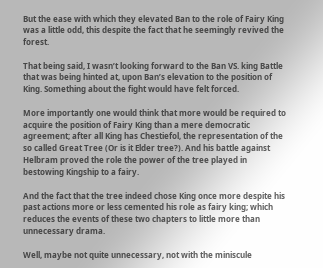But the ease with which they elevated Ban to the role of Fairy King was a little odd, this despite the fact that he seemingly revived the forest.

That being said, I wasn’t looking forward to the Ban VS. king Battle that was being hinted at, upon Ban’s elevation to the position of King. Something about the fight would have felt forced.

More importantly one would think that more would be required to acquire the position of Fairy King than a mere democratic agreement; after all King has Chestiefol, the representation of the so called Great Tree (Or is it Elder tree?). And his battle against Helbram proved the role the power of the tree played in bestowing Kingship to a fairy.

And the fact that the tree indeed chose King once more despite his past actions more or less cemented his role as fairy king; which reduces the events of these two chapters to little more than unnecessary drama.

Well, maybe not quite unnecessary, not with the miniscule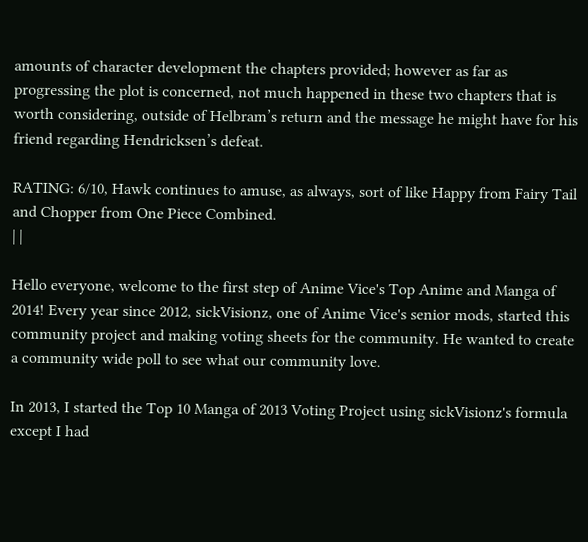amounts of character development the chapters provided; however as far as progressing the plot is concerned, not much happened in these two chapters that is worth considering, outside of Helbram’s return and the message he might have for his friend regarding Hendricksen’s defeat.

RATING: 6/10, Hawk continues to amuse, as always, sort of like Happy from Fairy Tail and Chopper from One Piece Combined.
| |

Hello everyone, welcome to the first step of Anime Vice's Top Anime and Manga of 2014! Every year since 2012, sickVisionz, one of Anime Vice's senior mods, started this community project and making voting sheets for the community. He wanted to create a community wide poll to see what our community love.

In 2013, I started the Top 10 Manga of 2013 Voting Project using sickVisionz's formula except I had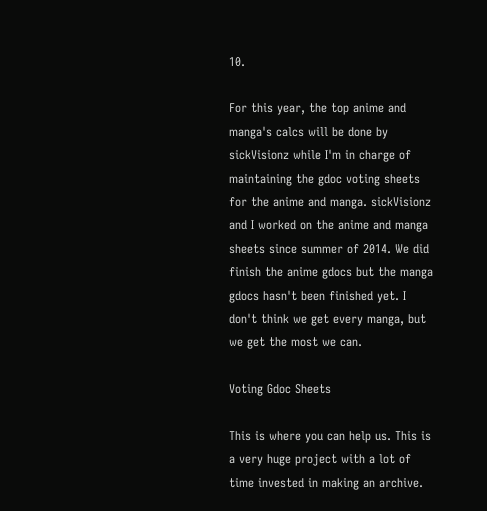10.

For this year, the top anime and manga's calcs will be done by sickVisionz while I'm in charge of maintaining the gdoc voting sheets for the anime and manga. sickVisionz and I worked on the anime and manga sheets since summer of 2014. We did finish the anime gdocs but the manga gdocs hasn't been finished yet. I don't think we get every manga, but we get the most we can.

Voting Gdoc Sheets

This is where you can help us. This is a very huge project with a lot of time invested in making an archive.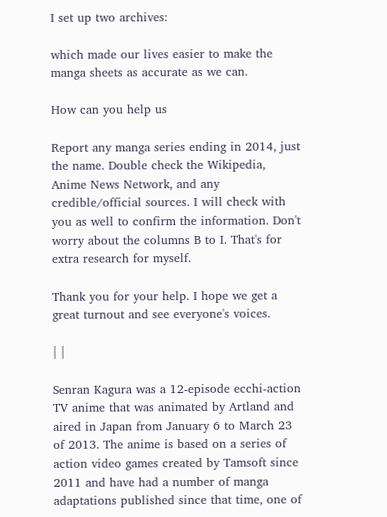I set up two archives:

which made our lives easier to make the manga sheets as accurate as we can.

How can you help us

Report any manga series ending in 2014, just the name. Double check the Wikipedia, Anime News Network, and any credible/official sources. I will check with you as well to confirm the information. Don't worry about the columns B to I. That's for extra research for myself.

Thank you for your help. I hope we get a great turnout and see everyone's voices.

| |

Senran Kagura was a 12-episode ecchi-action TV anime that was animated by Artland and aired in Japan from January 6 to March 23 of 2013. The anime is based on a series of action video games created by Tamsoft since 2011 and have had a number of manga adaptations published since that time, one of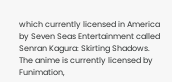which currently licensed in America by Seven Seas Entertainment called Senran Kagura: Skirting Shadows. The anime is currently licensed by Funimation,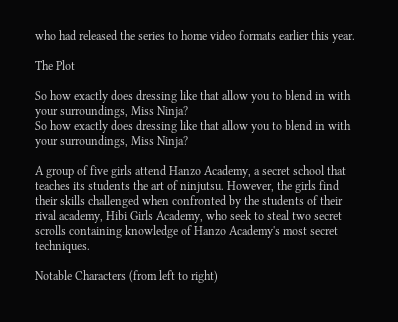who had released the series to home video formats earlier this year.

The Plot

So how exactly does dressing like that allow you to blend in with your surroundings, Miss Ninja?
So how exactly does dressing like that allow you to blend in with your surroundings, Miss Ninja?

A group of five girls attend Hanzo Academy, a secret school that teaches its students the art of ninjutsu. However, the girls find their skills challenged when confronted by the students of their rival academy, Hibi Girls Academy, who seek to steal two secret scrolls containing knowledge of Hanzo Academy's most secret techniques.

Notable Characters (from left to right)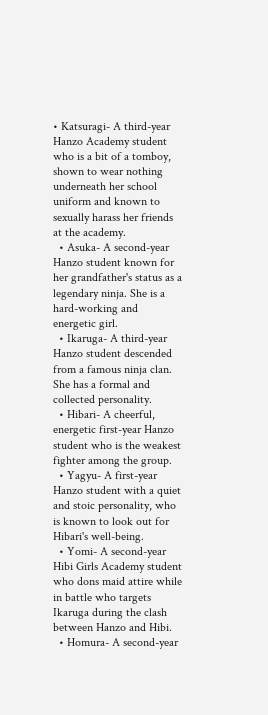• Katsuragi- A third-year Hanzo Academy student who is a bit of a tomboy, shown to wear nothing underneath her school uniform and known to sexually harass her friends at the academy.
  • Asuka- A second-year Hanzo student known for her grandfather's status as a legendary ninja. She is a hard-working and energetic girl.
  • Ikaruga- A third-year Hanzo student descended from a famous ninja clan. She has a formal and collected personality.
  • Hibari- A cheerful, energetic first-year Hanzo student who is the weakest fighter among the group.
  • Yagyu- A first-year Hanzo student with a quiet and stoic personality, who is known to look out for Hibari's well-being.
  • Yomi- A second-year Hibi Girls Academy student who dons maid attire while in battle who targets Ikaruga during the clash between Hanzo and Hibi.
  • Homura- A second-year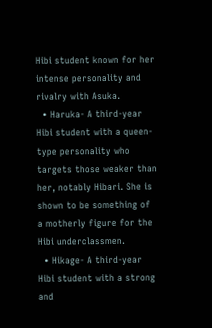Hibi student known for her intense personality and rivalry with Asuka.
  • Haruka- A third-year Hibi student with a queen-type personality who targets those weaker than her, notably Hibari. She is shown to be something of a motherly figure for the Hibi underclassmen.
  • Hikage- A third-year Hibi student with a strong and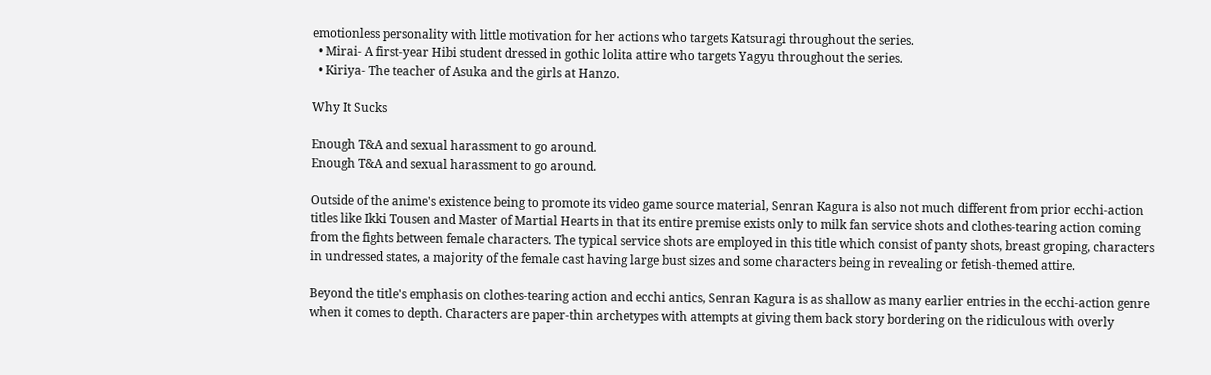emotionless personality with little motivation for her actions who targets Katsuragi throughout the series.
  • Mirai- A first-year Hibi student dressed in gothic lolita attire who targets Yagyu throughout the series.
  • Kiriya- The teacher of Asuka and the girls at Hanzo.

Why It Sucks

Enough T&A and sexual harassment to go around.
Enough T&A and sexual harassment to go around.

Outside of the anime's existence being to promote its video game source material, Senran Kagura is also not much different from prior ecchi-action titles like Ikki Tousen and Master of Martial Hearts in that its entire premise exists only to milk fan service shots and clothes-tearing action coming from the fights between female characters. The typical service shots are employed in this title which consist of panty shots, breast groping, characters in undressed states, a majority of the female cast having large bust sizes and some characters being in revealing or fetish-themed attire.

Beyond the title's emphasis on clothes-tearing action and ecchi antics, Senran Kagura is as shallow as many earlier entries in the ecchi-action genre when it comes to depth. Characters are paper-thin archetypes with attempts at giving them back story bordering on the ridiculous with overly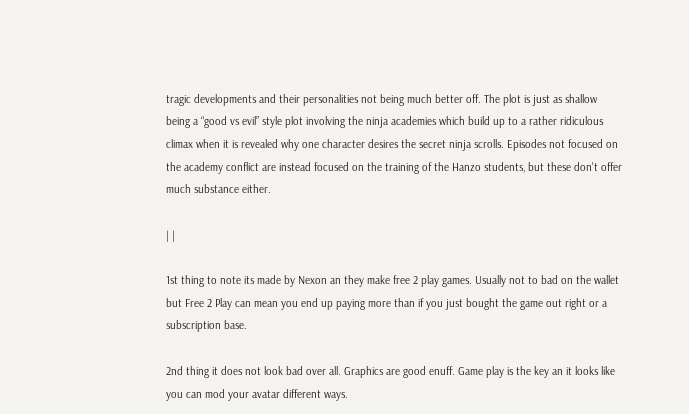tragic developments and their personalities not being much better off. The plot is just as shallow being a “good vs evil” style plot involving the ninja academies which build up to a rather ridiculous climax when it is revealed why one character desires the secret ninja scrolls. Episodes not focused on the academy conflict are instead focused on the training of the Hanzo students, but these don't offer much substance either.

| |

1st thing to note its made by Nexon an they make free 2 play games. Usually not to bad on the wallet but Free 2 Play can mean you end up paying more than if you just bought the game out right or a subscription base.

2nd thing it does not look bad over all. Graphics are good enuff. Game play is the key an it looks like you can mod your avatar different ways.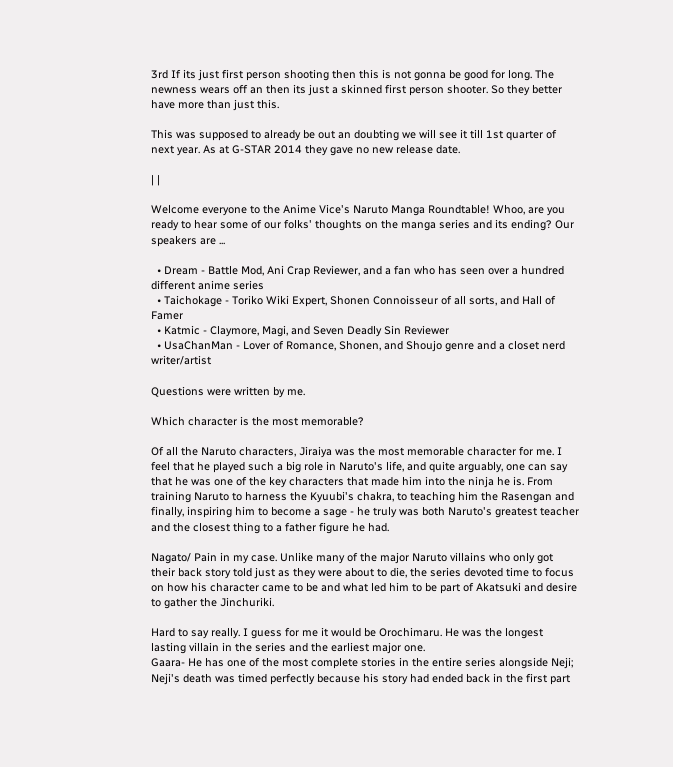3rd If its just first person shooting then this is not gonna be good for long. The newness wears off an then its just a skinned first person shooter. So they better have more than just this.

This was supposed to already be out an doubting we will see it till 1st quarter of next year. As at G-STAR 2014 they gave no new release date.

| |

Welcome everyone to the Anime Vice's Naruto Manga Roundtable! Whoo, are you ready to hear some of our folks' thoughts on the manga series and its ending? Our speakers are ...

  • Dream - Battle Mod, Ani Crap Reviewer, and a fan who has seen over a hundred different anime series
  • Taichokage - Toriko Wiki Expert, Shonen Connoisseur of all sorts, and Hall of Famer
  • Katmic - Claymore, Magi, and Seven Deadly Sin Reviewer
  • UsaChanMan - Lover of Romance, Shonen, and Shoujo genre and a closet nerd writer/artist

Questions were written by me.

Which character is the most memorable?

Of all the Naruto characters, Jiraiya was the most memorable character for me. I feel that he played such a big role in Naruto's life, and quite arguably, one can say that he was one of the key characters that made him into the ninja he is. From training Naruto to harness the Kyuubi's chakra, to teaching him the Rasengan and finally, inspiring him to become a sage - he truly was both Naruto's greatest teacher and the closest thing to a father figure he had.

Nagato/ Pain in my case. Unlike many of the major Naruto villains who only got their back story told just as they were about to die, the series devoted time to focus on how his character came to be and what led him to be part of Akatsuki and desire to gather the Jinchuriki.

Hard to say really. I guess for me it would be Orochimaru. He was the longest lasting villain in the series and the earliest major one.
Gaara- He has one of the most complete stories in the entire series alongside Neji; Neji's death was timed perfectly because his story had ended back in the first part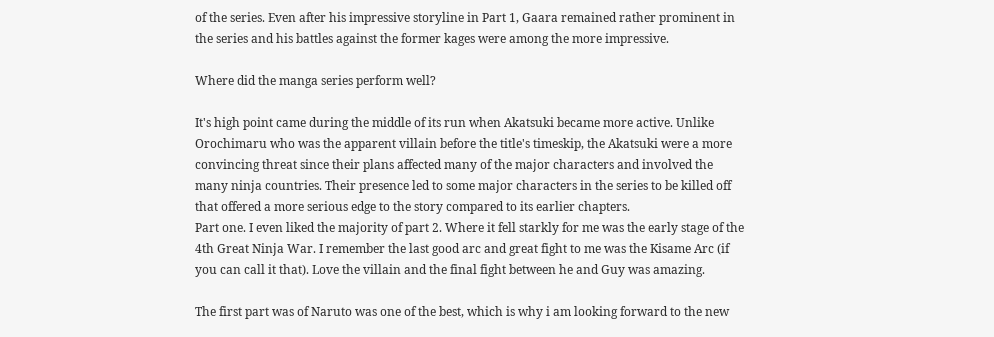of the series. Even after his impressive storyline in Part 1, Gaara remained rather prominent in the series and his battles against the former kages were among the more impressive.

Where did the manga series perform well?

It's high point came during the middle of its run when Akatsuki became more active. Unlike Orochimaru who was the apparent villain before the title's timeskip, the Akatsuki were a more convincing threat since their plans affected many of the major characters and involved the many ninja countries. Their presence led to some major characters in the series to be killed off that offered a more serious edge to the story compared to its earlier chapters.
Part one. I even liked the majority of part 2. Where it fell starkly for me was the early stage of the 4th Great Ninja War. I remember the last good arc and great fight to me was the Kisame Arc (if you can call it that). Love the villain and the final fight between he and Guy was amazing.

The first part was of Naruto was one of the best, which is why i am looking forward to the new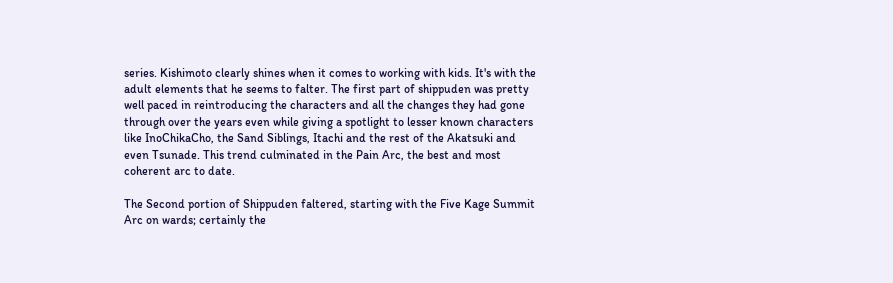series. Kishimoto clearly shines when it comes to working with kids. It's with the adult elements that he seems to falter. The first part of shippuden was pretty well paced in reintroducing the characters and all the changes they had gone through over the years even while giving a spotlight to lesser known characters like InoChikaCho, the Sand Siblings, Itachi and the rest of the Akatsuki and even Tsunade. This trend culminated in the Pain Arc, the best and most coherent arc to date.

The Second portion of Shippuden faltered, starting with the Five Kage Summit Arc on wards; certainly the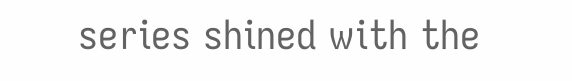series shined with the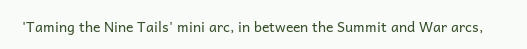'Taming the Nine Tails' mini arc, in between the Summit and War arcs,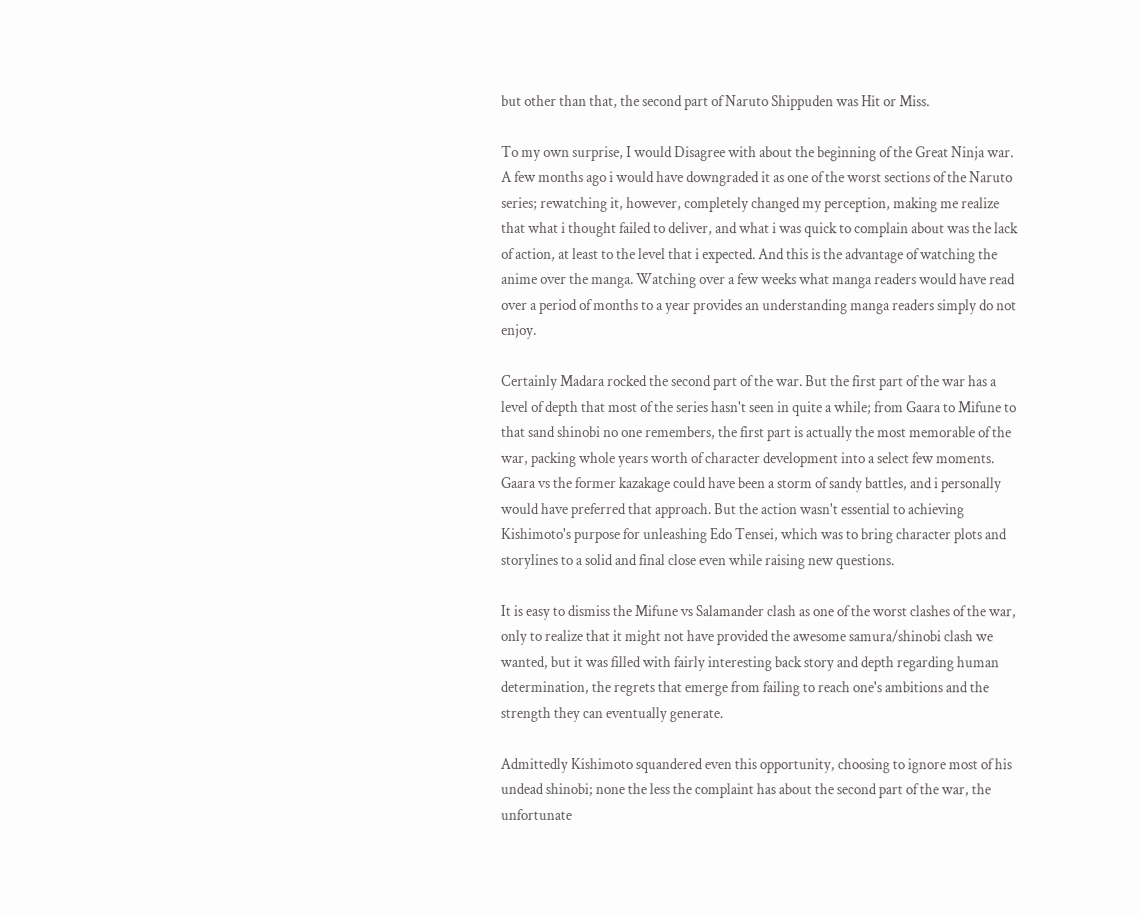but other than that, the second part of Naruto Shippuden was Hit or Miss.

To my own surprise, I would Disagree with about the beginning of the Great Ninja war. A few months ago i would have downgraded it as one of the worst sections of the Naruto series; rewatching it, however, completely changed my perception, making me realize that what i thought failed to deliver, and what i was quick to complain about was the lack of action, at least to the level that i expected. And this is the advantage of watching the anime over the manga. Watching over a few weeks what manga readers would have read over a period of months to a year provides an understanding manga readers simply do not enjoy.

Certainly Madara rocked the second part of the war. But the first part of the war has a level of depth that most of the series hasn't seen in quite a while; from Gaara to Mifune to that sand shinobi no one remembers, the first part is actually the most memorable of the war, packing whole years worth of character development into a select few moments. Gaara vs the former kazakage could have been a storm of sandy battles, and i personally would have preferred that approach. But the action wasn't essential to achieving Kishimoto's purpose for unleashing Edo Tensei, which was to bring character plots and storylines to a solid and final close even while raising new questions.

It is easy to dismiss the Mifune vs Salamander clash as one of the worst clashes of the war, only to realize that it might not have provided the awesome samura/shinobi clash we wanted, but it was filled with fairly interesting back story and depth regarding human determination, the regrets that emerge from failing to reach one's ambitions and the strength they can eventually generate.

Admittedly Kishimoto squandered even this opportunity, choosing to ignore most of his undead shinobi; none the less the complaint has about the second part of the war, the unfortunate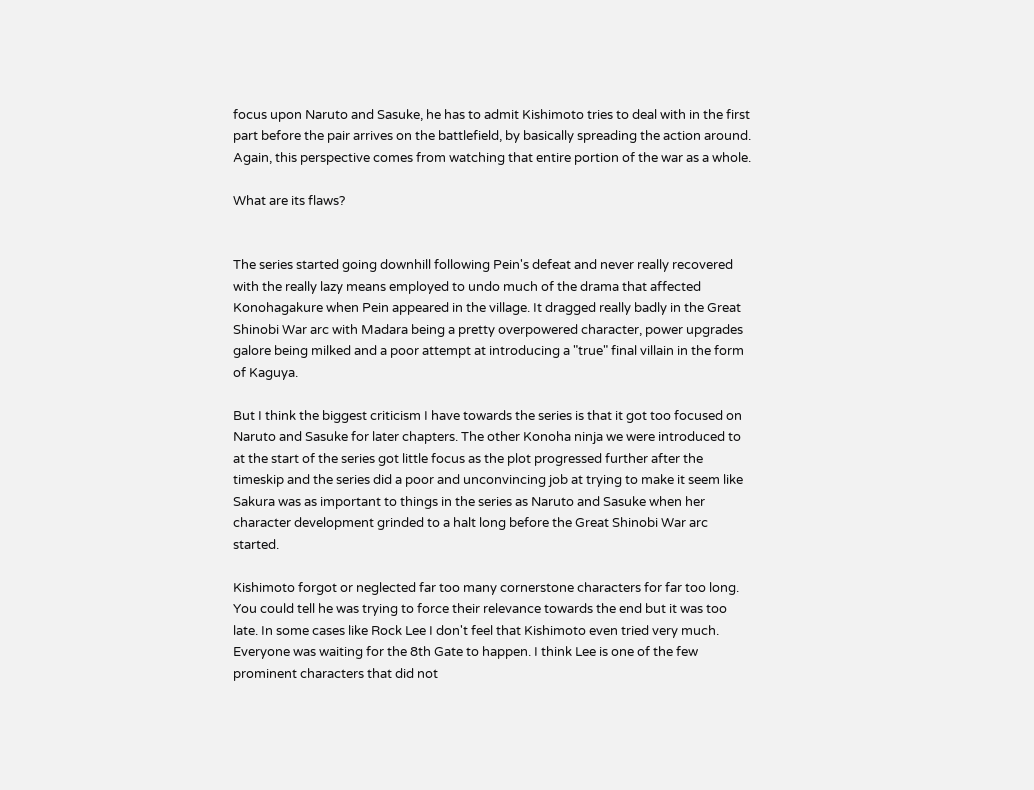focus upon Naruto and Sasuke, he has to admit Kishimoto tries to deal with in the first part before the pair arrives on the battlefield, by basically spreading the action around. Again, this perspective comes from watching that entire portion of the war as a whole.

What are its flaws?


The series started going downhill following Pein's defeat and never really recovered with the really lazy means employed to undo much of the drama that affected Konohagakure when Pein appeared in the village. It dragged really badly in the Great Shinobi War arc with Madara being a pretty overpowered character, power upgrades galore being milked and a poor attempt at introducing a "true" final villain in the form of Kaguya.

But I think the biggest criticism I have towards the series is that it got too focused on Naruto and Sasuke for later chapters. The other Konoha ninja we were introduced to at the start of the series got little focus as the plot progressed further after the timeskip and the series did a poor and unconvincing job at trying to make it seem like Sakura was as important to things in the series as Naruto and Sasuke when her character development grinded to a halt long before the Great Shinobi War arc started.

Kishimoto forgot or neglected far too many cornerstone characters for far too long. You could tell he was trying to force their relevance towards the end but it was too late. In some cases like Rock Lee I don't feel that Kishimoto even tried very much. Everyone was waiting for the 8th Gate to happen. I think Lee is one of the few prominent characters that did not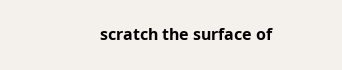scratch the surface of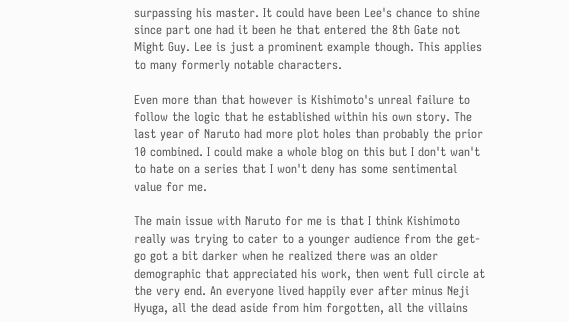surpassing his master. It could have been Lee's chance to shine since part one had it been he that entered the 8th Gate not Might Guy. Lee is just a prominent example though. This applies to many formerly notable characters.

Even more than that however is Kishimoto's unreal failure to follow the logic that he established within his own story. The last year of Naruto had more plot holes than probably the prior 10 combined. I could make a whole blog on this but I don't wan't to hate on a series that I won't deny has some sentimental value for me.

The main issue with Naruto for me is that I think Kishimoto really was trying to cater to a younger audience from the get-go got a bit darker when he realized there was an older demographic that appreciated his work, then went full circle at the very end. An everyone lived happily ever after minus Neji Hyuga, all the dead aside from him forgotten, all the villains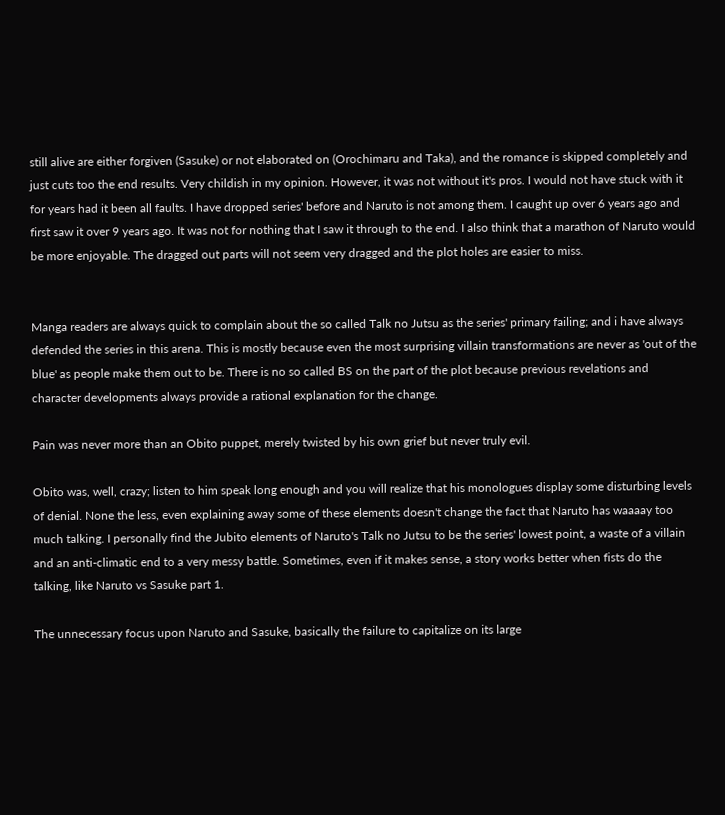still alive are either forgiven (Sasuke) or not elaborated on (Orochimaru and Taka), and the romance is skipped completely and just cuts too the end results. Very childish in my opinion. However, it was not without it's pros. I would not have stuck with it for years had it been all faults. I have dropped series' before and Naruto is not among them. I caught up over 6 years ago and first saw it over 9 years ago. It was not for nothing that I saw it through to the end. I also think that a marathon of Naruto would be more enjoyable. The dragged out parts will not seem very dragged and the plot holes are easier to miss.


Manga readers are always quick to complain about the so called Talk no Jutsu as the series' primary failing; and i have always defended the series in this arena. This is mostly because even the most surprising villain transformations are never as 'out of the blue' as people make them out to be. There is no so called BS on the part of the plot because previous revelations and character developments always provide a rational explanation for the change.

Pain was never more than an Obito puppet, merely twisted by his own grief but never truly evil.

Obito was, well, crazy; listen to him speak long enough and you will realize that his monologues display some disturbing levels of denial. None the less, even explaining away some of these elements doesn't change the fact that Naruto has waaaay too much talking. I personally find the Jubito elements of Naruto's Talk no Jutsu to be the series' lowest point, a waste of a villain and an anti-climatic end to a very messy battle. Sometimes, even if it makes sense, a story works better when fists do the talking, like Naruto vs Sasuke part 1.

The unnecessary focus upon Naruto and Sasuke, basically the failure to capitalize on its large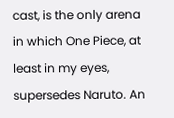cast, is the only arena in which One Piece, at least in my eyes, supersedes Naruto. An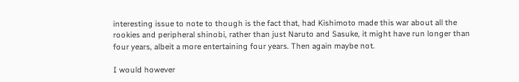interesting issue to note to though is the fact that, had Kishimoto made this war about all the rookies and peripheral shinobi, rather than just Naruto and Sasuke, it might have run longer than four years, albeit a more entertaining four years. Then again maybe not.

I would however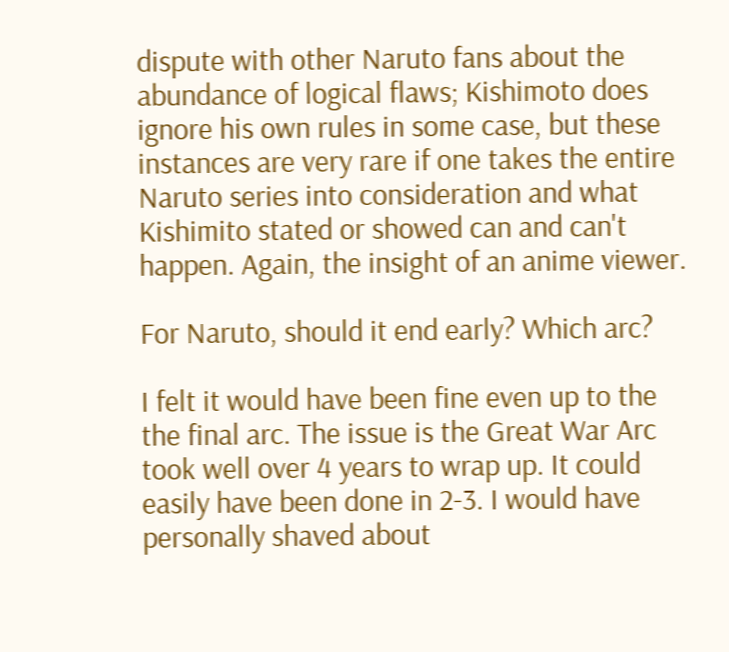dispute with other Naruto fans about the abundance of logical flaws; Kishimoto does ignore his own rules in some case, but these instances are very rare if one takes the entire Naruto series into consideration and what Kishimito stated or showed can and can't happen. Again, the insight of an anime viewer.

For Naruto, should it end early? Which arc?

I felt it would have been fine even up to the the final arc. The issue is the Great War Arc took well over 4 years to wrap up. It could easily have been done in 2-3. I would have personally shaved about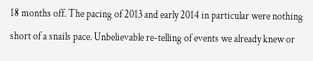18 months off. The pacing of 2013 and early 2014 in particular were nothing short of a snails pace. Unbelievable re-telling of events we already knew or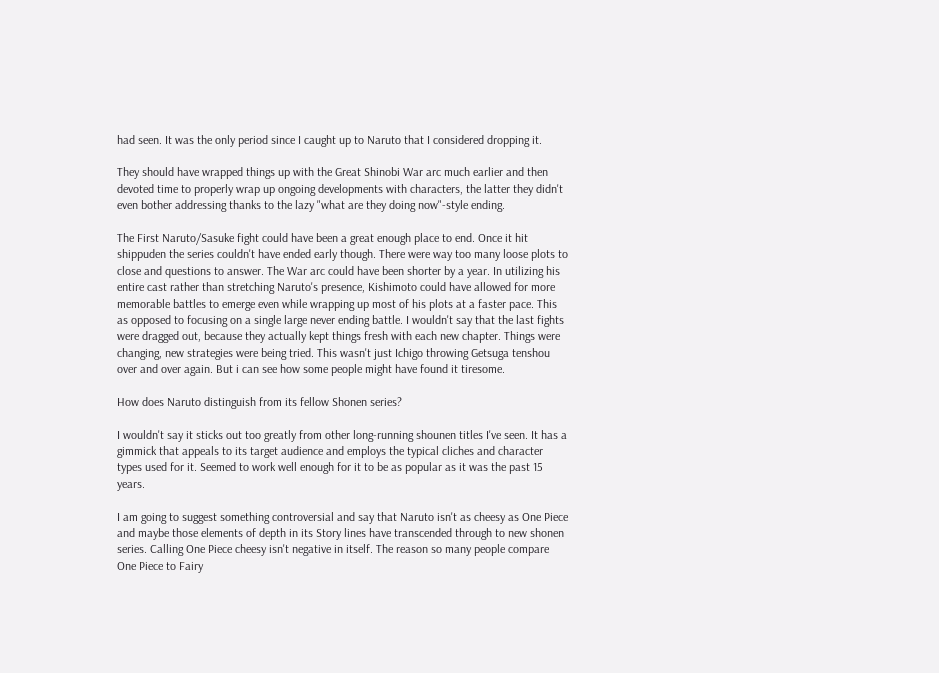had seen. It was the only period since I caught up to Naruto that I considered dropping it.

They should have wrapped things up with the Great Shinobi War arc much earlier and then devoted time to properly wrap up ongoing developments with characters, the latter they didn't even bother addressing thanks to the lazy "what are they doing now"-style ending.

The First Naruto/Sasuke fight could have been a great enough place to end. Once it hit shippuden the series couldn't have ended early though. There were way too many loose plots to close and questions to answer. The War arc could have been shorter by a year. In utilizing his entire cast rather than stretching Naruto's presence, Kishimoto could have allowed for more memorable battles to emerge even while wrapping up most of his plots at a faster pace. This as opposed to focusing on a single large never ending battle. I wouldn't say that the last fights were dragged out, because they actually kept things fresh with each new chapter. Things were changing, new strategies were being tried. This wasn't just Ichigo throwing Getsuga tenshou over and over again. But i can see how some people might have found it tiresome.

How does Naruto distinguish from its fellow Shonen series?

I wouldn't say it sticks out too greatly from other long-running shounen titles I've seen. It has a gimmick that appeals to its target audience and employs the typical cliches and character types used for it. Seemed to work well enough for it to be as popular as it was the past 15 years.

I am going to suggest something controversial and say that Naruto isn't as cheesy as One Piece and maybe those elements of depth in its Story lines have transcended through to new shonen series. Calling One Piece cheesy isn't negative in itself. The reason so many people compare One Piece to Fairy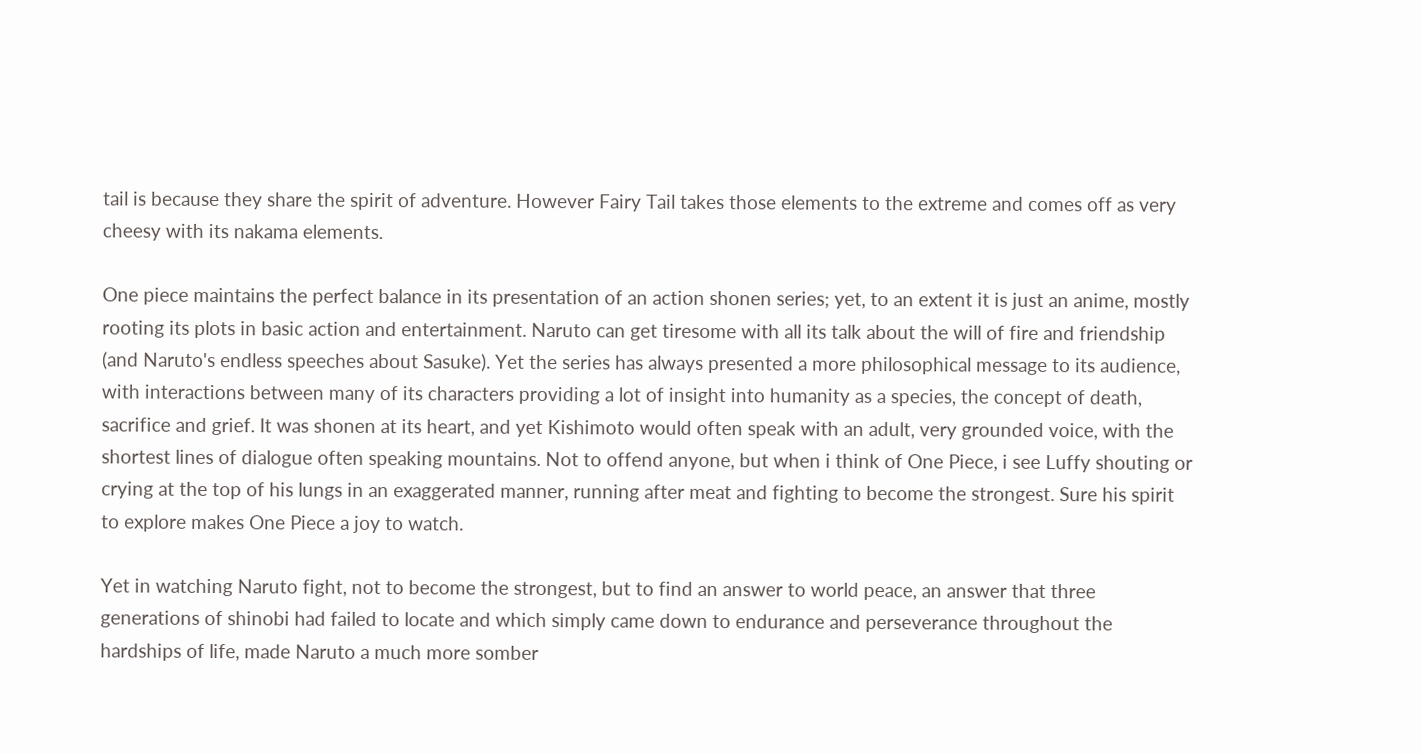tail is because they share the spirit of adventure. However Fairy Tail takes those elements to the extreme and comes off as very cheesy with its nakama elements.

One piece maintains the perfect balance in its presentation of an action shonen series; yet, to an extent it is just an anime, mostly rooting its plots in basic action and entertainment. Naruto can get tiresome with all its talk about the will of fire and friendship (and Naruto's endless speeches about Sasuke). Yet the series has always presented a more philosophical message to its audience, with interactions between many of its characters providing a lot of insight into humanity as a species, the concept of death, sacrifice and grief. It was shonen at its heart, and yet Kishimoto would often speak with an adult, very grounded voice, with the shortest lines of dialogue often speaking mountains. Not to offend anyone, but when i think of One Piece, i see Luffy shouting or crying at the top of his lungs in an exaggerated manner, running after meat and fighting to become the strongest. Sure his spirit to explore makes One Piece a joy to watch.

Yet in watching Naruto fight, not to become the strongest, but to find an answer to world peace, an answer that three generations of shinobi had failed to locate and which simply came down to endurance and perseverance throughout the hardships of life, made Naruto a much more somber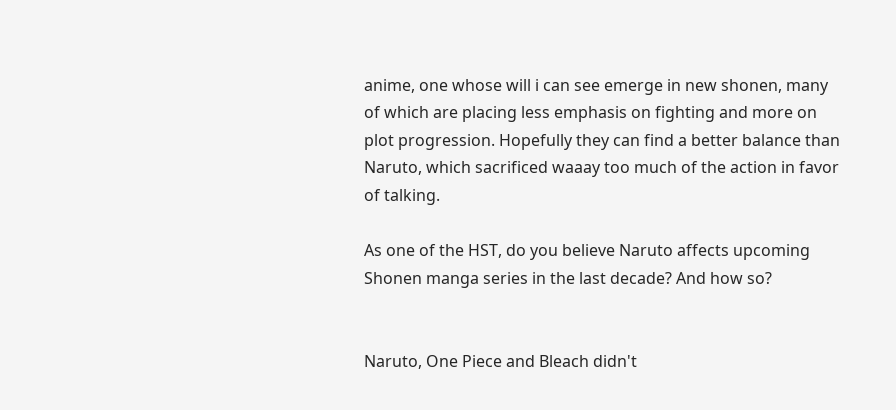anime, one whose will i can see emerge in new shonen, many of which are placing less emphasis on fighting and more on plot progression. Hopefully they can find a better balance than Naruto, which sacrificed waaay too much of the action in favor of talking.

As one of the HST, do you believe Naruto affects upcoming Shonen manga series in the last decade? And how so?


Naruto, One Piece and Bleach didn't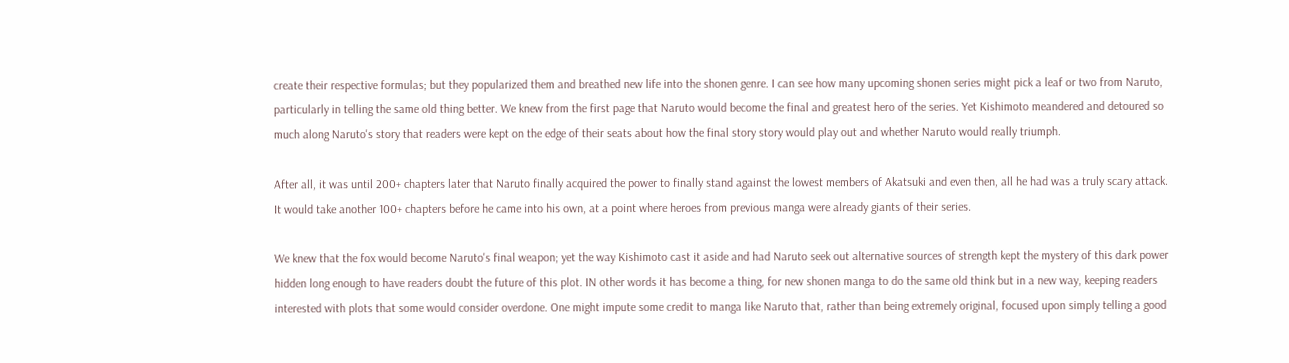create their respective formulas; but they popularized them and breathed new life into the shonen genre. I can see how many upcoming shonen series might pick a leaf or two from Naruto, particularly in telling the same old thing better. We knew from the first page that Naruto would become the final and greatest hero of the series. Yet Kishimoto meandered and detoured so much along Naruto's story that readers were kept on the edge of their seats about how the final story story would play out and whether Naruto would really triumph.

After all, it was until 200+ chapters later that Naruto finally acquired the power to finally stand against the lowest members of Akatsuki and even then, all he had was a truly scary attack. It would take another 100+ chapters before he came into his own, at a point where heroes from previous manga were already giants of their series.

We knew that the fox would become Naruto's final weapon; yet the way Kishimoto cast it aside and had Naruto seek out alternative sources of strength kept the mystery of this dark power hidden long enough to have readers doubt the future of this plot. IN other words it has become a thing, for new shonen manga to do the same old think but in a new way, keeping readers interested with plots that some would consider overdone. One might impute some credit to manga like Naruto that, rather than being extremely original, focused upon simply telling a good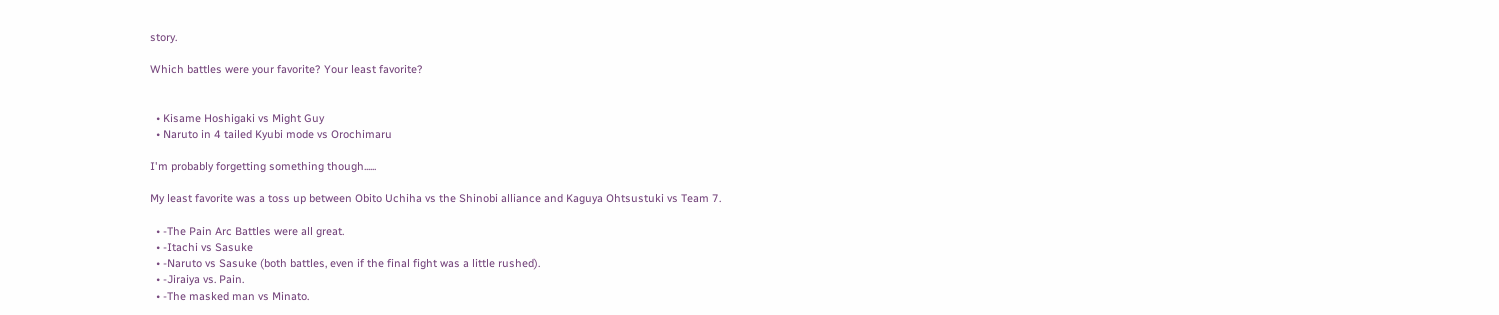story.

Which battles were your favorite? Your least favorite?


  • Kisame Hoshigaki vs Might Guy
  • Naruto in 4 tailed Kyubi mode vs Orochimaru

I'm probably forgetting something though......

My least favorite was a toss up between Obito Uchiha vs the Shinobi alliance and Kaguya Ohtsustuki vs Team 7.

  • -The Pain Arc Battles were all great.
  • -Itachi vs Sasuke
  • -Naruto vs Sasuke (both battles, even if the final fight was a little rushed).
  • -Jiraiya vs. Pain.
  • -The masked man vs Minato.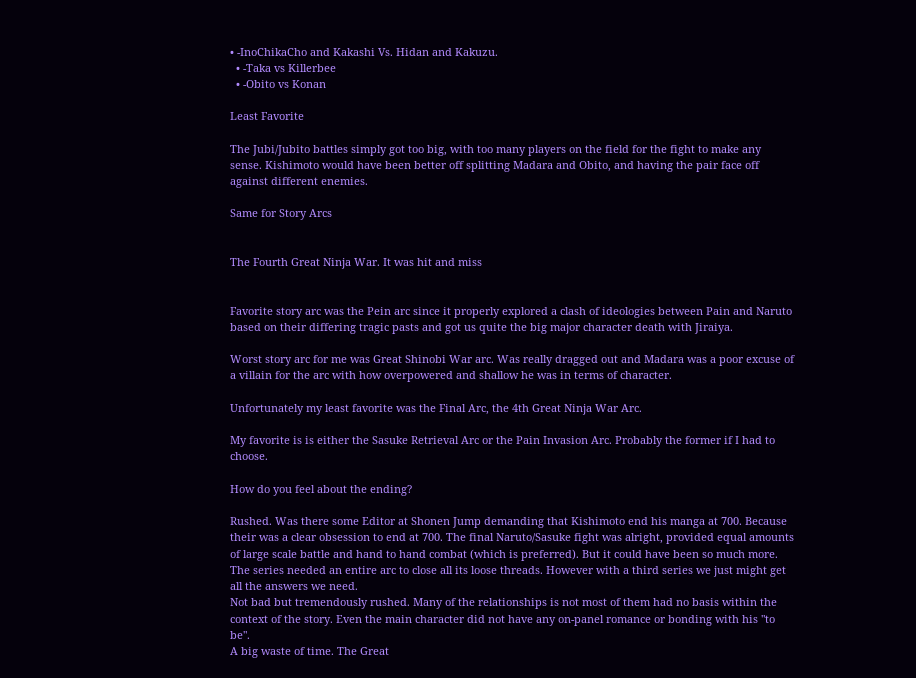• -InoChikaCho and Kakashi Vs. Hidan and Kakuzu.
  • -Taka vs Killerbee
  • -Obito vs Konan

Least Favorite

The Jubi/Jubito battles simply got too big, with too many players on the field for the fight to make any sense. Kishimoto would have been better off splitting Madara and Obito, and having the pair face off against different enemies.

Same for Story Arcs


The Fourth Great Ninja War. It was hit and miss


Favorite story arc was the Pein arc since it properly explored a clash of ideologies between Pain and Naruto based on their differing tragic pasts and got us quite the big major character death with Jiraiya.

Worst story arc for me was Great Shinobi War arc. Was really dragged out and Madara was a poor excuse of a villain for the arc with how overpowered and shallow he was in terms of character.

Unfortunately my least favorite was the Final Arc, the 4th Great Ninja War Arc.

My favorite is is either the Sasuke Retrieval Arc or the Pain Invasion Arc. Probably the former if I had to choose.

How do you feel about the ending?

Rushed. Was there some Editor at Shonen Jump demanding that Kishimoto end his manga at 700. Because their was a clear obsession to end at 700. The final Naruto/Sasuke fight was alright, provided equal amounts of large scale battle and hand to hand combat (which is preferred). But it could have been so much more. The series needed an entire arc to close all its loose threads. However with a third series we just might get all the answers we need.
Not bad but tremendously rushed. Many of the relationships is not most of them had no basis within the context of the story. Even the main character did not have any on-panel romance or bonding with his "to be".
A big waste of time. The Great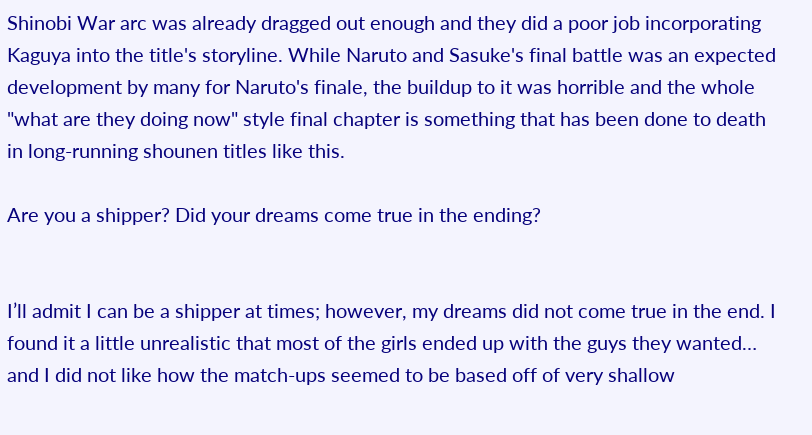Shinobi War arc was already dragged out enough and they did a poor job incorporating Kaguya into the title's storyline. While Naruto and Sasuke's final battle was an expected development by many for Naruto's finale, the buildup to it was horrible and the whole "what are they doing now" style final chapter is something that has been done to death in long-running shounen titles like this.

Are you a shipper? Did your dreams come true in the ending?


I’ll admit I can be a shipper at times; however, my dreams did not come true in the end. I found it a little unrealistic that most of the girls ended up with the guys they wanted… and I did not like how the match-ups seemed to be based off of very shallow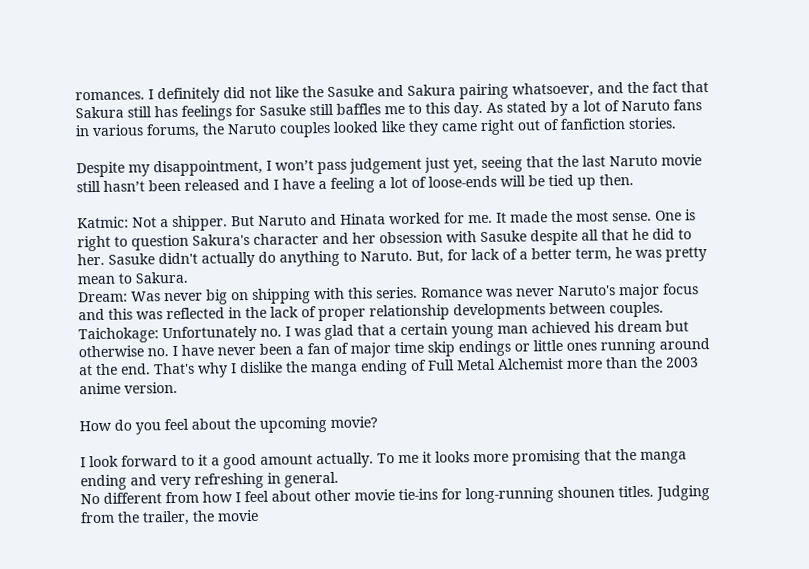romances. I definitely did not like the Sasuke and Sakura pairing whatsoever, and the fact that Sakura still has feelings for Sasuke still baffles me to this day. As stated by a lot of Naruto fans in various forums, the Naruto couples looked like they came right out of fanfiction stories.

Despite my disappointment, I won’t pass judgement just yet, seeing that the last Naruto movie still hasn’t been released and I have a feeling a lot of loose-ends will be tied up then.

Katmic: Not a shipper. But Naruto and Hinata worked for me. It made the most sense. One is right to question Sakura's character and her obsession with Sasuke despite all that he did to her. Sasuke didn't actually do anything to Naruto. But, for lack of a better term, he was pretty mean to Sakura.
Dream: Was never big on shipping with this series. Romance was never Naruto's major focus and this was reflected in the lack of proper relationship developments between couples.
Taichokage: Unfortunately no. I was glad that a certain young man achieved his dream but otherwise no. I have never been a fan of major time skip endings or little ones running around at the end. That's why I dislike the manga ending of Full Metal Alchemist more than the 2003 anime version.

How do you feel about the upcoming movie?

I look forward to it a good amount actually. To me it looks more promising that the manga ending and very refreshing in general.
No different from how I feel about other movie tie-ins for long-running shounen titles. Judging from the trailer, the movie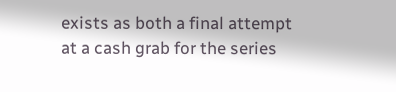exists as both a final attempt at a cash grab for the series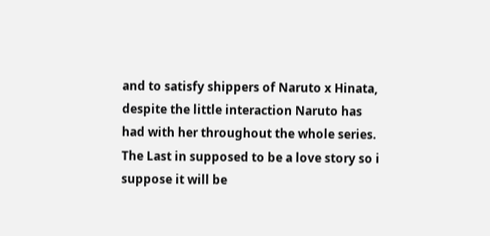and to satisfy shippers of Naruto x Hinata, despite the little interaction Naruto has had with her throughout the whole series.
The Last in supposed to be a love story so i suppose it will be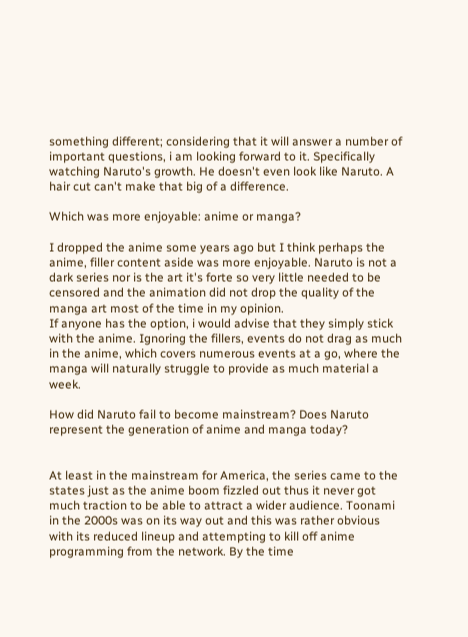something different; considering that it will answer a number of important questions, i am looking forward to it. Specifically watching Naruto's growth. He doesn't even look like Naruto. A hair cut can't make that big of a difference.

Which was more enjoyable: anime or manga?

I dropped the anime some years ago but I think perhaps the anime, filler content aside was more enjoyable. Naruto is not a dark series nor is the art it's forte so very little needed to be censored and the animation did not drop the quality of the manga art most of the time in my opinion.
If anyone has the option, i would advise that they simply stick with the anime. Ignoring the fillers, events do not drag as much in the anime, which covers numerous events at a go, where the manga will naturally struggle to provide as much material a week.

How did Naruto fail to become mainstream? Does Naruto represent the generation of anime and manga today?


At least in the mainstream for America, the series came to the states just as the anime boom fizzled out thus it never got much traction to be able to attract a wider audience. Toonami in the 2000s was on its way out and this was rather obvious with its reduced lineup and attempting to kill off anime programming from the network. By the time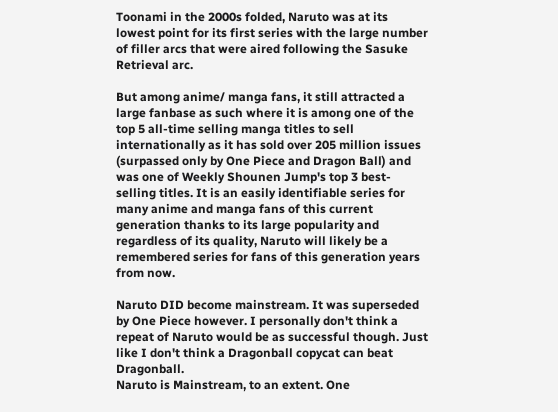Toonami in the 2000s folded, Naruto was at its lowest point for its first series with the large number of filler arcs that were aired following the Sasuke Retrieval arc.

But among anime/ manga fans, it still attracted a large fanbase as such where it is among one of the top 5 all-time selling manga titles to sell internationally as it has sold over 205 million issues (surpassed only by One Piece and Dragon Ball) and was one of Weekly Shounen Jump's top 3 best-selling titles. It is an easily identifiable series for many anime and manga fans of this current generation thanks to its large popularity and regardless of its quality, Naruto will likely be a remembered series for fans of this generation years from now.

Naruto DID become mainstream. It was superseded by One Piece however. I personally don't think a repeat of Naruto would be as successful though. Just like I don't think a Dragonball copycat can beat Dragonball.
Naruto is Mainstream, to an extent. One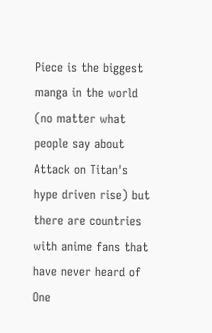Piece is the biggest manga in the world (no matter what people say about Attack on Titan's hype driven rise) but there are countries with anime fans that have never heard of One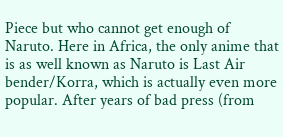Piece but who cannot get enough of Naruto. Here in Africa, the only anime that is as well known as Naruto is Last Air bender/Korra, which is actually even more popular. After years of bad press (from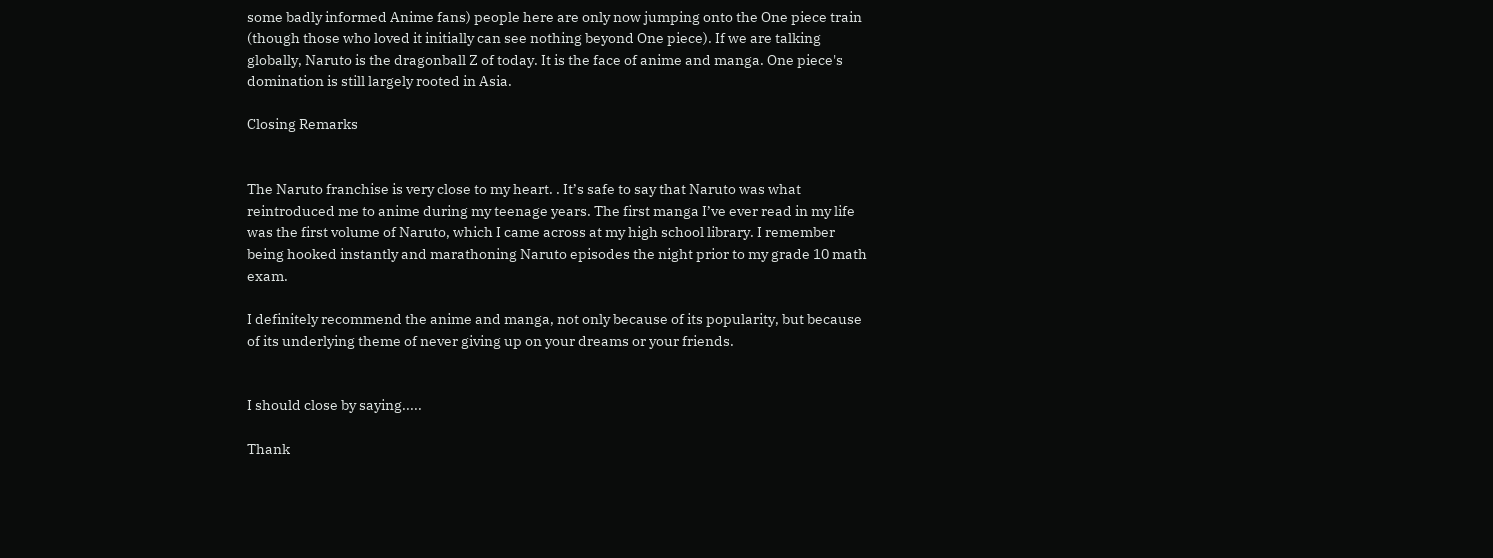some badly informed Anime fans) people here are only now jumping onto the One piece train (though those who loved it initially can see nothing beyond One piece). If we are talking globally, Naruto is the dragonball Z of today. It is the face of anime and manga. One piece's domination is still largely rooted in Asia.

Closing Remarks


The Naruto franchise is very close to my heart. . It’s safe to say that Naruto was what reintroduced me to anime during my teenage years. The first manga I’ve ever read in my life was the first volume of Naruto, which I came across at my high school library. I remember being hooked instantly and marathoning Naruto episodes the night prior to my grade 10 math exam.

I definitely recommend the anime and manga, not only because of its popularity, but because of its underlying theme of never giving up on your dreams or your friends.


I should close by saying.....

Thank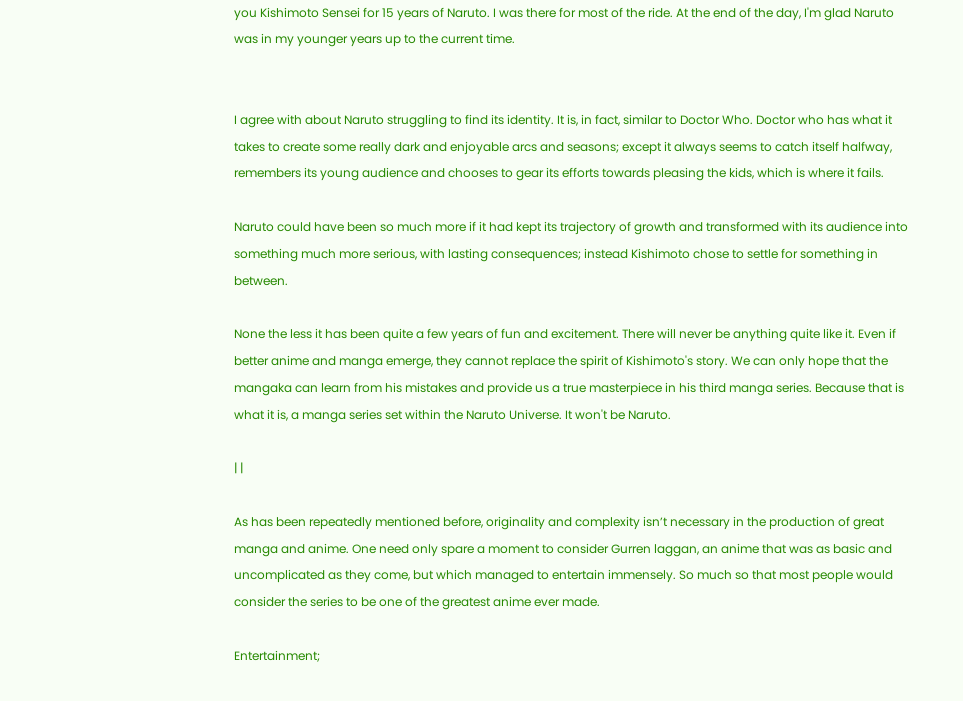you Kishimoto Sensei for 15 years of Naruto. I was there for most of the ride. At the end of the day, I'm glad Naruto was in my younger years up to the current time.


I agree with about Naruto struggling to find its identity. It is, in fact, similar to Doctor Who. Doctor who has what it takes to create some really dark and enjoyable arcs and seasons; except it always seems to catch itself halfway, remembers its young audience and chooses to gear its efforts towards pleasing the kids, which is where it fails.

Naruto could have been so much more if it had kept its trajectory of growth and transformed with its audience into something much more serious, with lasting consequences; instead Kishimoto chose to settle for something in between.

None the less it has been quite a few years of fun and excitement. There will never be anything quite like it. Even if better anime and manga emerge, they cannot replace the spirit of Kishimoto's story. We can only hope that the mangaka can learn from his mistakes and provide us a true masterpiece in his third manga series. Because that is what it is, a manga series set within the Naruto Universe. It won't be Naruto.

| |

As has been repeatedly mentioned before, originality and complexity isn’t necessary in the production of great manga and anime. One need only spare a moment to consider Gurren laggan, an anime that was as basic and uncomplicated as they come, but which managed to entertain immensely. So much so that most people would consider the series to be one of the greatest anime ever made.

Entertainment;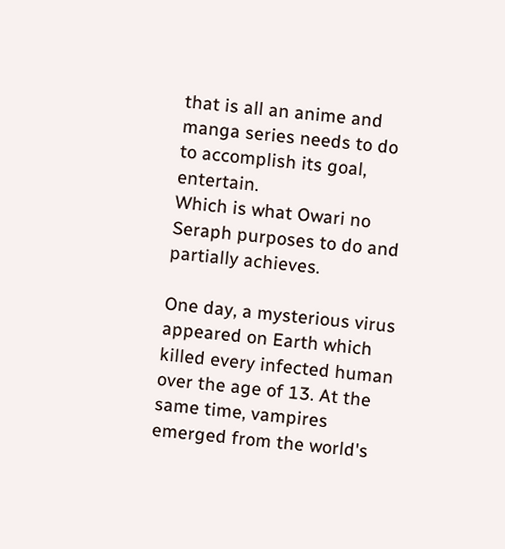that is all an anime and manga series needs to do to accomplish its goal, entertain.
Which is what Owari no Seraph purposes to do and partially achieves.

One day, a mysterious virus appeared on Earth which killed every infected human over the age of 13. At the same time, vampires emerged from the world's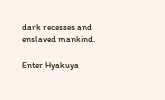dark recesses and enslaved mankind.

Enter Hyakuya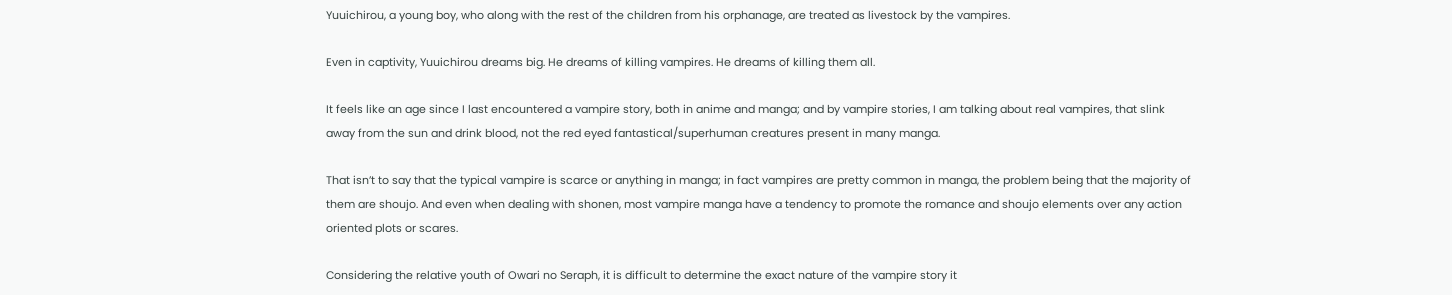Yuuichirou, a young boy, who along with the rest of the children from his orphanage, are treated as livestock by the vampires.

Even in captivity, Yuuichirou dreams big. He dreams of killing vampires. He dreams of killing them all.

It feels like an age since I last encountered a vampire story, both in anime and manga; and by vampire stories, I am talking about real vampires, that slink away from the sun and drink blood, not the red eyed fantastical/superhuman creatures present in many manga.

That isn’t to say that the typical vampire is scarce or anything in manga; in fact vampires are pretty common in manga, the problem being that the majority of them are shoujo. And even when dealing with shonen, most vampire manga have a tendency to promote the romance and shoujo elements over any action oriented plots or scares.

Considering the relative youth of Owari no Seraph, it is difficult to determine the exact nature of the vampire story it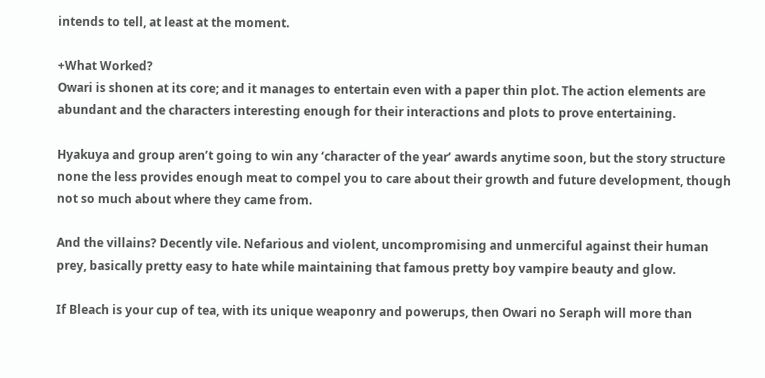intends to tell, at least at the moment.

+What Worked?
Owari is shonen at its core; and it manages to entertain even with a paper thin plot. The action elements are abundant and the characters interesting enough for their interactions and plots to prove entertaining.

Hyakuya and group aren’t going to win any ‘character of the year’ awards anytime soon, but the story structure none the less provides enough meat to compel you to care about their growth and future development, though not so much about where they came from.

And the villains? Decently vile. Nefarious and violent, uncompromising and unmerciful against their human prey, basically pretty easy to hate while maintaining that famous pretty boy vampire beauty and glow.

If Bleach is your cup of tea, with its unique weaponry and powerups, then Owari no Seraph will more than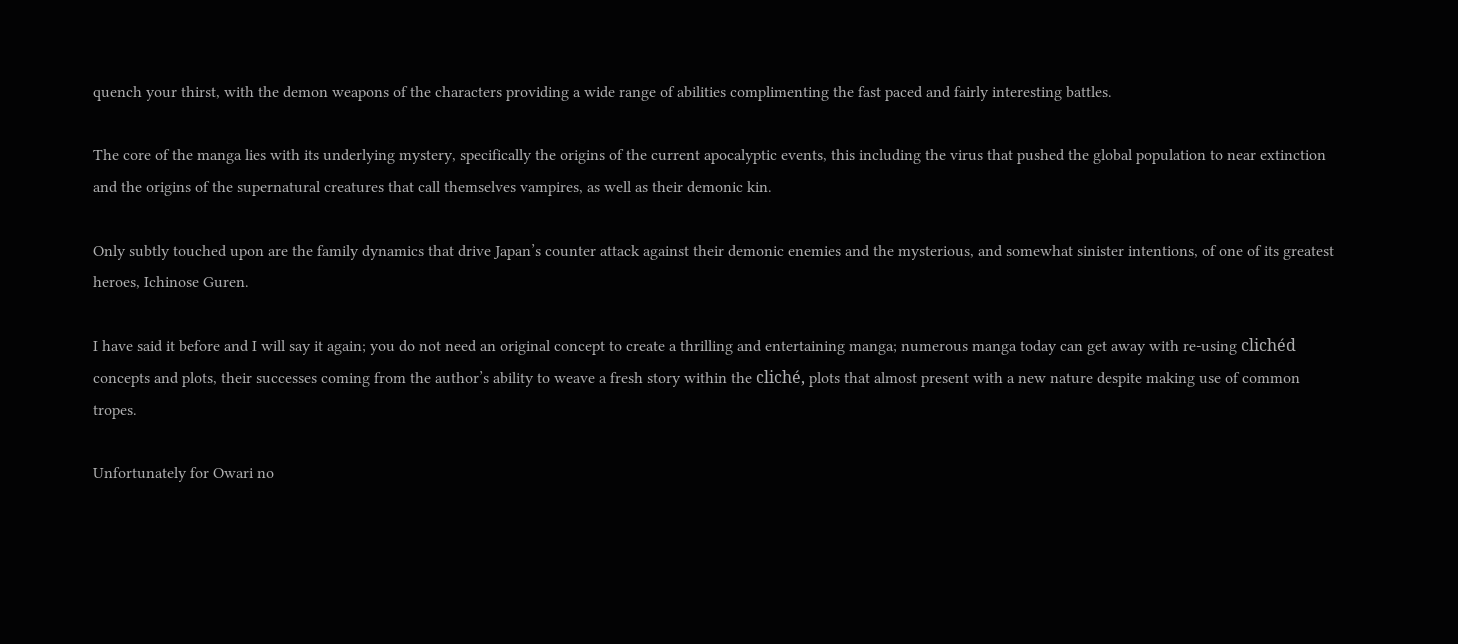quench your thirst, with the demon weapons of the characters providing a wide range of abilities complimenting the fast paced and fairly interesting battles.

The core of the manga lies with its underlying mystery, specifically the origins of the current apocalyptic events, this including the virus that pushed the global population to near extinction and the origins of the supernatural creatures that call themselves vampires, as well as their demonic kin.

Only subtly touched upon are the family dynamics that drive Japan’s counter attack against their demonic enemies and the mysterious, and somewhat sinister intentions, of one of its greatest heroes, Ichinose Guren.

I have said it before and I will say it again; you do not need an original concept to create a thrilling and entertaining manga; numerous manga today can get away with re-using clichéd concepts and plots, their successes coming from the author’s ability to weave a fresh story within the cliché, plots that almost present with a new nature despite making use of common tropes.

Unfortunately for Owari no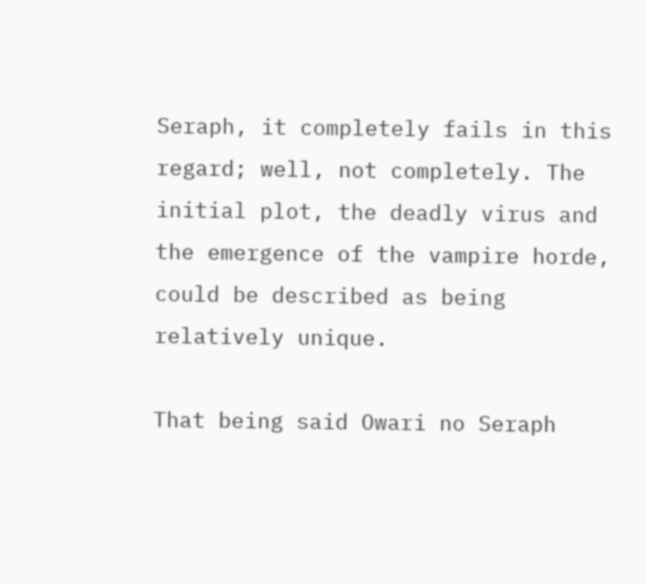Seraph, it completely fails in this regard; well, not completely. The initial plot, the deadly virus and the emergence of the vampire horde, could be described as being relatively unique.

That being said Owari no Seraph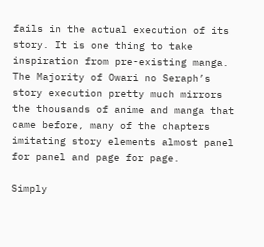fails in the actual execution of its story. It is one thing to take inspiration from pre-existing manga. The Majority of Owari no Seraph’s story execution pretty much mirrors the thousands of anime and manga that came before, many of the chapters imitating story elements almost panel for panel and page for page.

Simply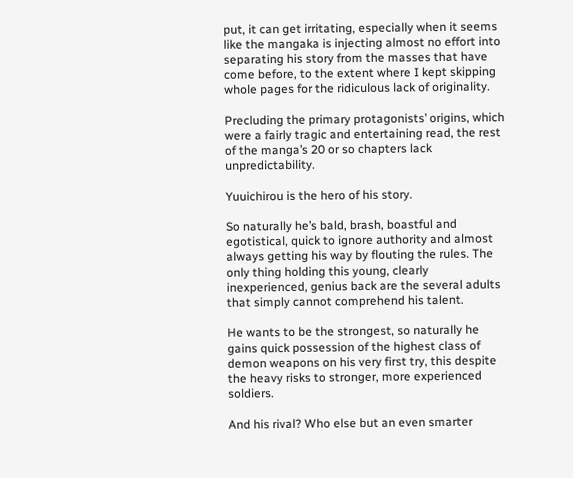put, it can get irritating, especially when it seems like the mangaka is injecting almost no effort into separating his story from the masses that have come before, to the extent where I kept skipping whole pages for the ridiculous lack of originality.

Precluding the primary protagonists’ origins, which were a fairly tragic and entertaining read, the rest of the manga’s 20 or so chapters lack unpredictability.

Yuuichirou is the hero of his story.

So naturally he’s bald, brash, boastful and egotistical, quick to ignore authority and almost always getting his way by flouting the rules. The only thing holding this young, clearly inexperienced, genius back are the several adults that simply cannot comprehend his talent.

He wants to be the strongest, so naturally he gains quick possession of the highest class of demon weapons on his very first try, this despite the heavy risks to stronger, more experienced soldiers.

And his rival? Who else but an even smarter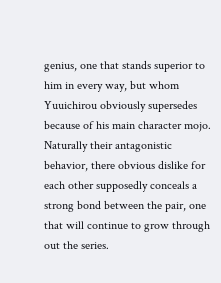genius, one that stands superior to him in every way, but whom Yuuichirou obviously supersedes because of his main character mojo. Naturally their antagonistic behavior, there obvious dislike for each other supposedly conceals a strong bond between the pair, one that will continue to grow through out the series.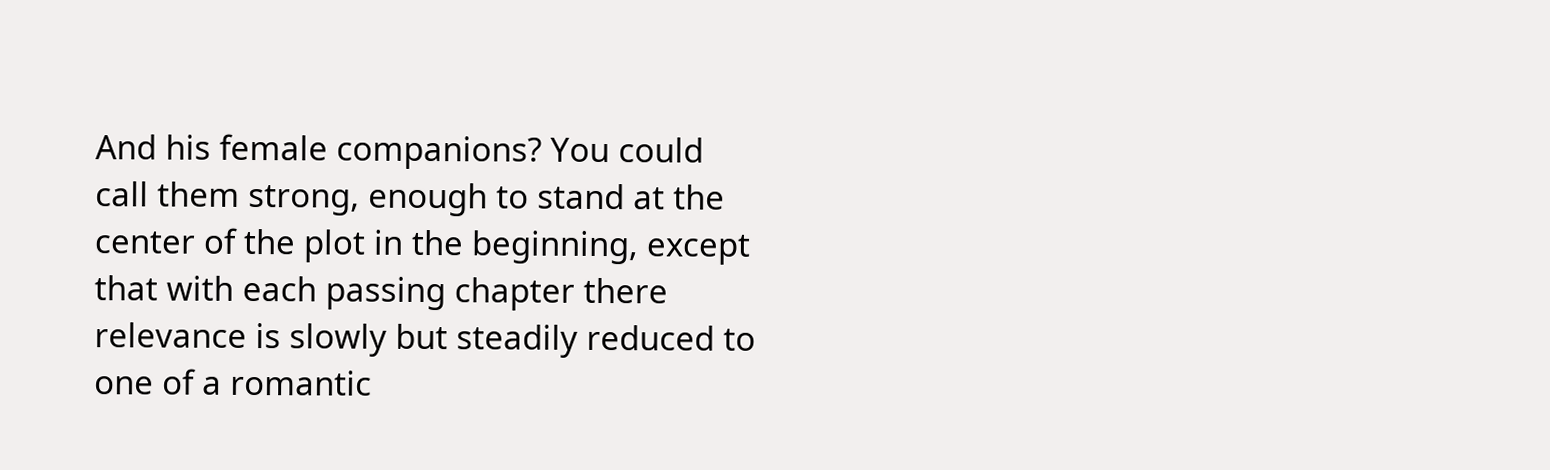And his female companions? You could call them strong, enough to stand at the center of the plot in the beginning, except that with each passing chapter there relevance is slowly but steadily reduced to one of a romantic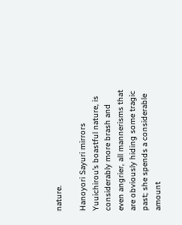nature.

Hanoyori Sayuri mirrors Yuuichirou’s boastful nature, is considerably more brash and even angrier, all mannerisms that are obviously hiding some tragic past; she spends a considerable amount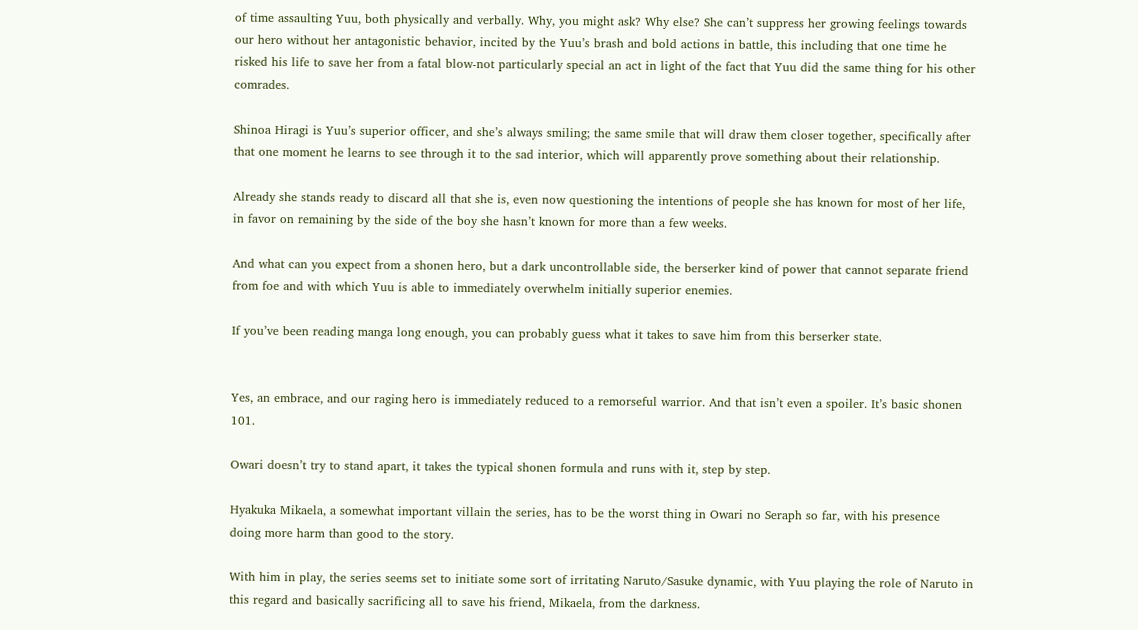of time assaulting Yuu, both physically and verbally. Why, you might ask? Why else? She can’t suppress her growing feelings towards our hero without her antagonistic behavior, incited by the Yuu’s brash and bold actions in battle, this including that one time he risked his life to save her from a fatal blow-not particularly special an act in light of the fact that Yuu did the same thing for his other comrades.

Shinoa Hiragi is Yuu’s superior officer, and she’s always smiling; the same smile that will draw them closer together, specifically after that one moment he learns to see through it to the sad interior, which will apparently prove something about their relationship.

Already she stands ready to discard all that she is, even now questioning the intentions of people she has known for most of her life, in favor on remaining by the side of the boy she hasn’t known for more than a few weeks.

And what can you expect from a shonen hero, but a dark uncontrollable side, the berserker kind of power that cannot separate friend from foe and with which Yuu is able to immediately overwhelm initially superior enemies.

If you’ve been reading manga long enough, you can probably guess what it takes to save him from this berserker state.


Yes, an embrace, and our raging hero is immediately reduced to a remorseful warrior. And that isn’t even a spoiler. It’s basic shonen 101.

Owari doesn’t try to stand apart, it takes the typical shonen formula and runs with it, step by step.

Hyakuka Mikaela, a somewhat important villain the series, has to be the worst thing in Owari no Seraph so far, with his presence doing more harm than good to the story.

With him in play, the series seems set to initiate some sort of irritating Naruto/Sasuke dynamic, with Yuu playing the role of Naruto in this regard and basically sacrificing all to save his friend, Mikaela, from the darkness.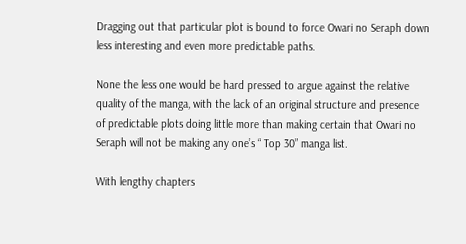Dragging out that particular plot is bound to force Owari no Seraph down less interesting and even more predictable paths.

None the less one would be hard pressed to argue against the relative quality of the manga, with the lack of an original structure and presence of predictable plots doing little more than making certain that Owari no Seraph will not be making any one’s “ Top 30” manga list.

With lengthy chapters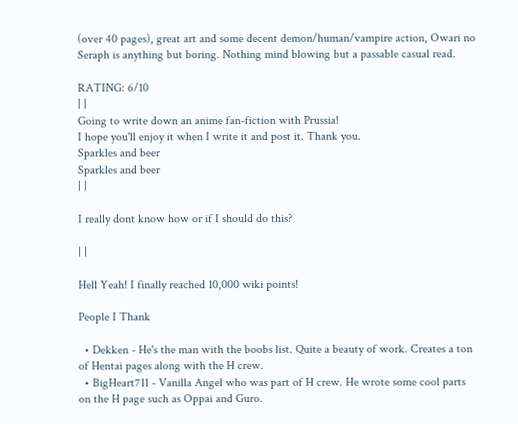(over 40 pages), great art and some decent demon/human/vampire action, Owari no Seraph is anything but boring. Nothing mind blowing but a passable casual read.

RATING: 6/10
| |
Going to write down an anime fan-fiction with Prussia!
I hope you'll enjoy it when I write it and post it. Thank you.
Sparkles and beer
Sparkles and beer
| |

I really dont know how or if I should do this?

| |

Hell Yeah! I finally reached 10,000 wiki points!

People I Thank

  • Dekken - He's the man with the boobs list. Quite a beauty of work. Creates a ton of Hentai pages along with the H crew.
  • BigHeart711 - Vanilla Angel who was part of H crew. He wrote some cool parts on the H page such as Oppai and Guro.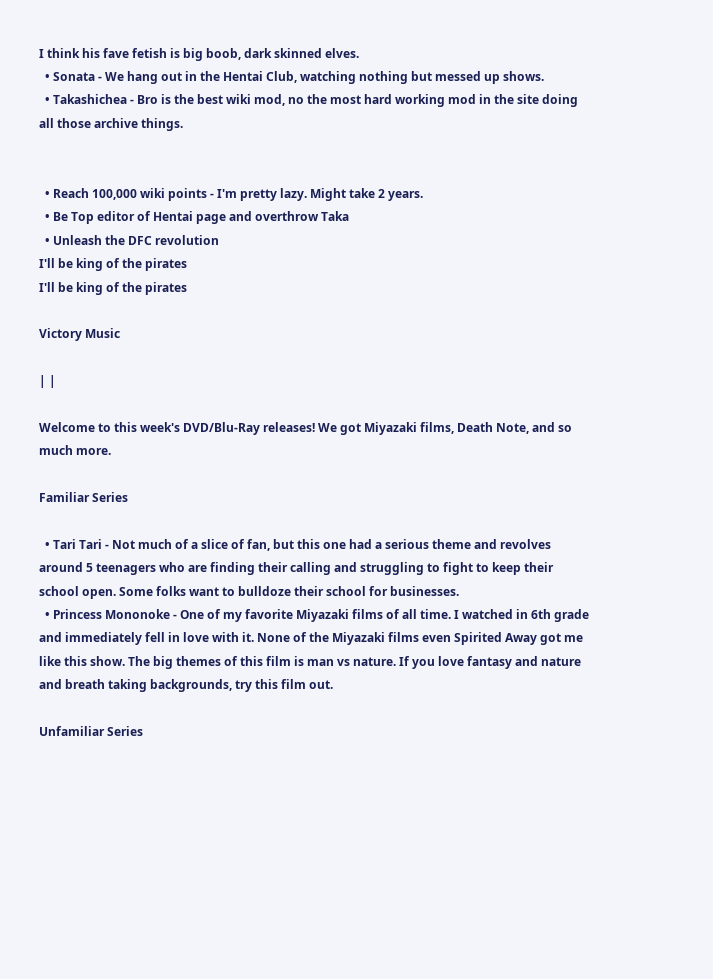I think his fave fetish is big boob, dark skinned elves.
  • Sonata - We hang out in the Hentai Club, watching nothing but messed up shows.
  • Takashichea - Bro is the best wiki mod, no the most hard working mod in the site doing all those archive things.


  • Reach 100,000 wiki points - I'm pretty lazy. Might take 2 years.
  • Be Top editor of Hentai page and overthrow Taka
  • Unleash the DFC revolution
I'll be king of the pirates
I'll be king of the pirates

Victory Music

| |

Welcome to this week's DVD/Blu-Ray releases! We got Miyazaki films, Death Note, and so much more.

Familiar Series

  • Tari Tari - Not much of a slice of fan, but this one had a serious theme and revolves around 5 teenagers who are finding their calling and struggling to fight to keep their school open. Some folks want to bulldoze their school for businesses.
  • Princess Mononoke - One of my favorite Miyazaki films of all time. I watched in 6th grade and immediately fell in love with it. None of the Miyazaki films even Spirited Away got me like this show. The big themes of this film is man vs nature. If you love fantasy and nature and breath taking backgrounds, try this film out.

Unfamiliar Series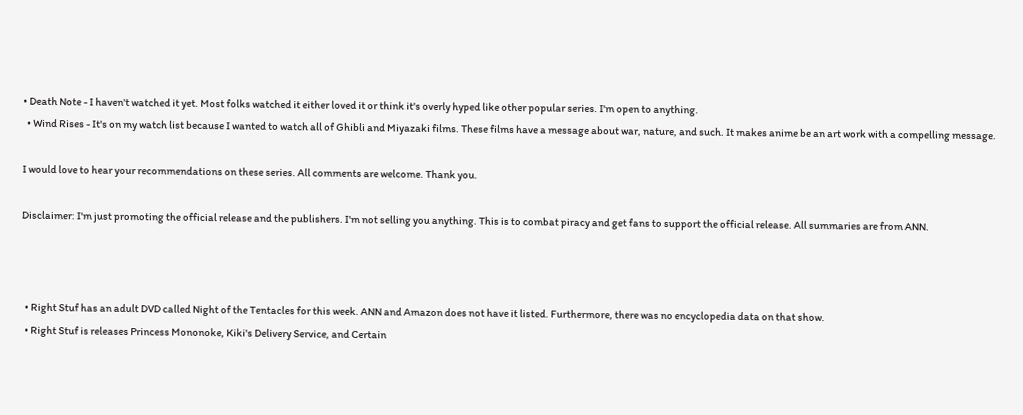• Death Note - I haven't watched it yet. Most folks watched it either loved it or think it's overly hyped like other popular series. I'm open to anything.
  • Wind Rises - It's on my watch list because I wanted to watch all of Ghibli and Miyazaki films. These films have a message about war, nature, and such. It makes anime be an art work with a compelling message.

I would love to hear your recommendations on these series. All comments are welcome. Thank you.

Disclaimer: I'm just promoting the official release and the publishers. I'm not selling you anything. This is to combat piracy and get fans to support the official release. All summaries are from ANN.



  • Right Stuf has an adult DVD called Night of the Tentacles for this week. ANN and Amazon does not have it listed. Furthermore, there was no encyclopedia data on that show.
  • Right Stuf is releases Princess Mononoke, Kiki's Delivery Service, and Certain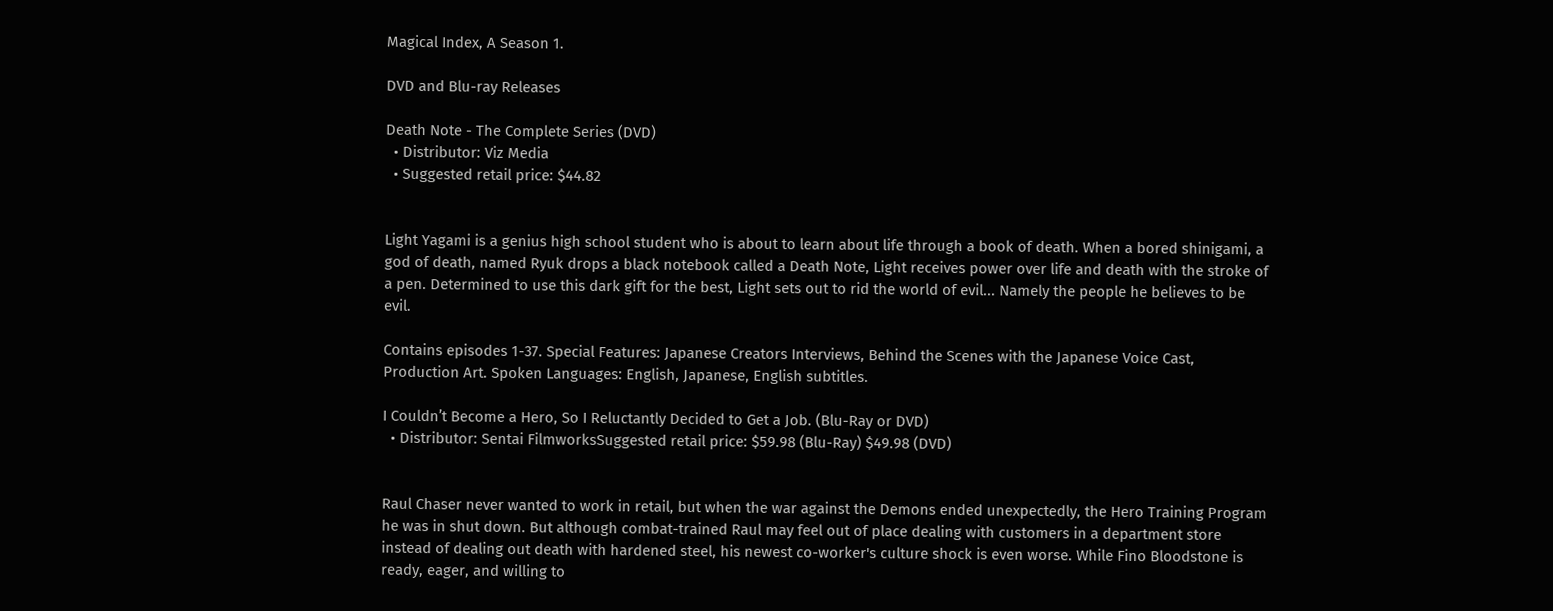Magical Index, A Season 1.

DVD and Blu-ray Releases

Death Note - The Complete Series (DVD)
  • Distributor: Viz Media
  • Suggested retail price: $44.82


Light Yagami is a genius high school student who is about to learn about life through a book of death. When a bored shinigami, a god of death, named Ryuk drops a black notebook called a Death Note, Light receives power over life and death with the stroke of a pen. Determined to use this dark gift for the best, Light sets out to rid the world of evil... Namely the people he believes to be evil.

Contains episodes 1-37. Special Features: Japanese Creators Interviews, Behind the Scenes with the Japanese Voice Cast, Production Art. Spoken Languages: English, Japanese, English subtitles.

I Couldn’t Become a Hero, So I Reluctantly Decided to Get a Job. (Blu-Ray or DVD)
  • Distributor: Sentai FilmworksSuggested retail price: $59.98 (Blu-Ray) $49.98 (DVD)


Raul Chaser never wanted to work in retail, but when the war against the Demons ended unexpectedly, the Hero Training Program he was in shut down. But although combat-trained Raul may feel out of place dealing with customers in a department store instead of dealing out death with hardened steel, his newest co-worker's culture shock is even worse. While Fino Bloodstone is ready, eager, and willing to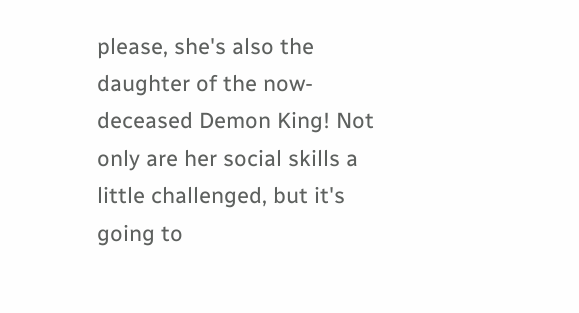please, she's also the daughter of the now-deceased Demon King! Not only are her social skills a little challenged, but it's going to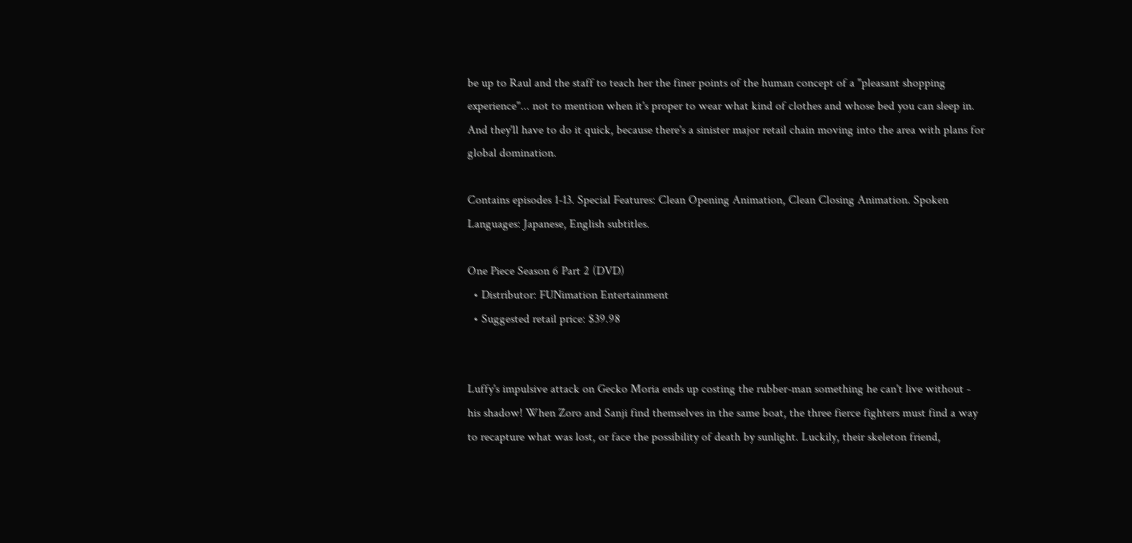be up to Raul and the staff to teach her the finer points of the human concept of a "pleasant shopping experience"... not to mention when it's proper to wear what kind of clothes and whose bed you can sleep in. And they'll have to do it quick, because there's a sinister major retail chain moving into the area with plans for global domination.

Contains episodes 1-13. Special Features: Clean Opening Animation, Clean Closing Animation. Spoken Languages: Japanese, English subtitles.

One Piece Season 6 Part 2 (DVD)
  • Distributor: FUNimation Entertainment
  • Suggested retail price: $39.98


Luffy's impulsive attack on Gecko Moria ends up costing the rubber-man something he can't live without - his shadow! When Zoro and Sanji find themselves in the same boat, the three fierce fighters must find a way to recapture what was lost, or face the possibility of death by sunlight. Luckily, their skeleton friend,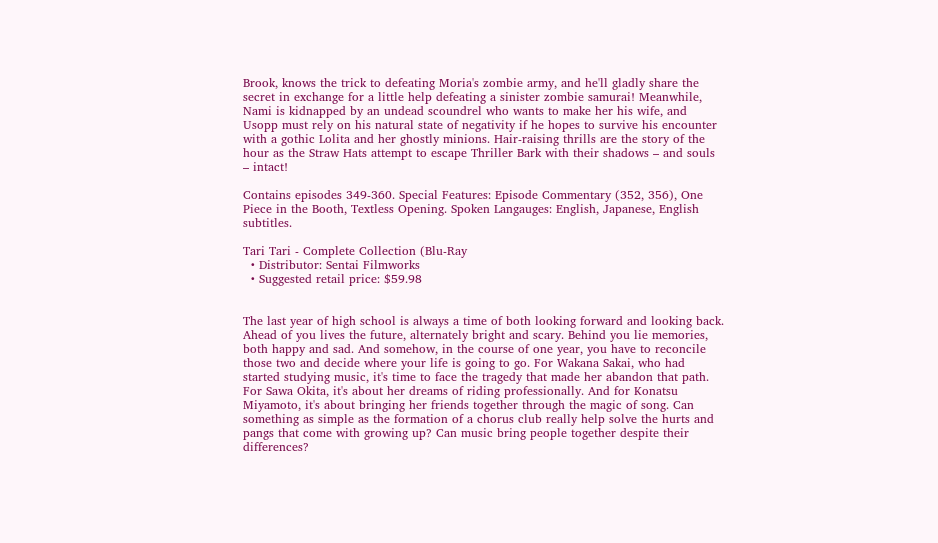Brook, knows the trick to defeating Moria's zombie army, and he'll gladly share the secret in exchange for a little help defeating a sinister zombie samurai! Meanwhile, Nami is kidnapped by an undead scoundrel who wants to make her his wife, and Usopp must rely on his natural state of negativity if he hopes to survive his encounter with a gothic Lolita and her ghostly minions. Hair-raising thrills are the story of the hour as the Straw Hats attempt to escape Thriller Bark with their shadows – and souls – intact!

Contains episodes 349-360. Special Features: Episode Commentary (352, 356), One Piece in the Booth, Textless Opening. Spoken Langauges: English, Japanese, English subtitles.

Tari Tari - Complete Collection (Blu-Ray
  • Distributor: Sentai Filmworks
  • Suggested retail price: $59.98


The last year of high school is always a time of both looking forward and looking back. Ahead of you lives the future, alternately bright and scary. Behind you lie memories, both happy and sad. And somehow, in the course of one year, you have to reconcile those two and decide where your life is going to go. For Wakana Sakai, who had started studying music, it's time to face the tragedy that made her abandon that path. For Sawa Okita, it's about her dreams of riding professionally. And for Konatsu Miyamoto, it's about bringing her friends together through the magic of song. Can something as simple as the formation of a chorus club really help solve the hurts and pangs that come with growing up? Can music bring people together despite their differences?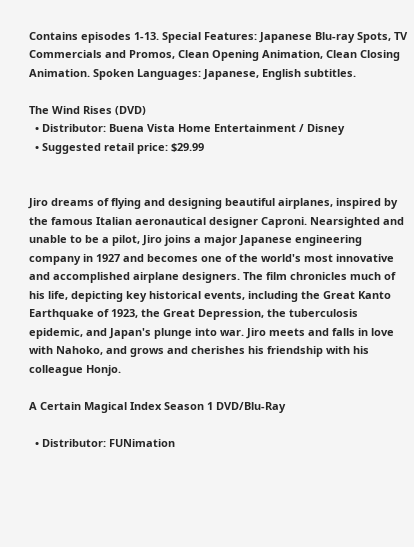Contains episodes 1-13. Special Features: Japanese Blu-ray Spots, TV Commercials and Promos, Clean Opening Animation, Clean Closing Animation. Spoken Languages: Japanese, English subtitles.

The Wind Rises (DVD)
  • Distributor: Buena Vista Home Entertainment / Disney
  • Suggested retail price: $29.99


Jiro dreams of flying and designing beautiful airplanes, inspired by the famous Italian aeronautical designer Caproni. Nearsighted and unable to be a pilot, Jiro joins a major Japanese engineering company in 1927 and becomes one of the world's most innovative and accomplished airplane designers. The film chronicles much of his life, depicting key historical events, including the Great Kanto Earthquake of 1923, the Great Depression, the tuberculosis epidemic, and Japan's plunge into war. Jiro meets and falls in love with Nahoko, and grows and cherishes his friendship with his colleague Honjo.

A Certain Magical Index Season 1 DVD/Blu-Ray

  • Distributor: FUNimation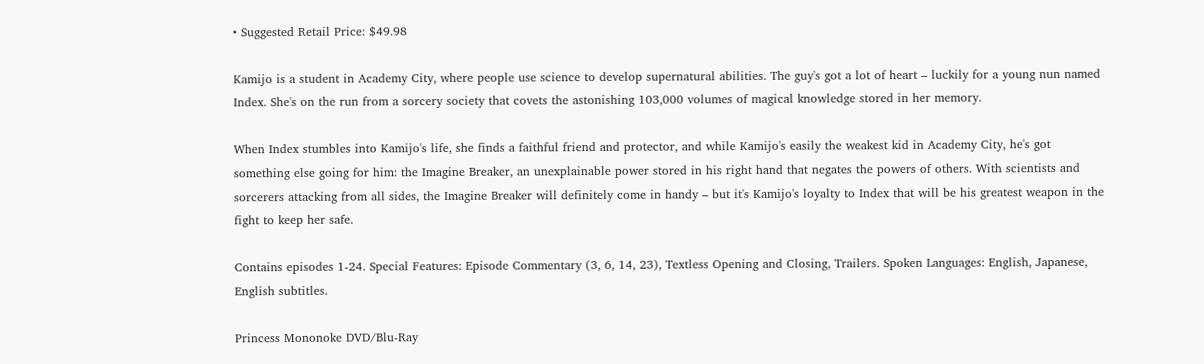• Suggested Retail Price: $49.98

Kamijo is a student in Academy City, where people use science to develop supernatural abilities. The guy's got a lot of heart – luckily for a young nun named Index. She's on the run from a sorcery society that covets the astonishing 103,000 volumes of magical knowledge stored in her memory.

When Index stumbles into Kamijo's life, she finds a faithful friend and protector, and while Kamijo's easily the weakest kid in Academy City, he's got something else going for him: the Imagine Breaker, an unexplainable power stored in his right hand that negates the powers of others. With scientists and sorcerers attacking from all sides, the Imagine Breaker will definitely come in handy – but it's Kamijo's loyalty to Index that will be his greatest weapon in the fight to keep her safe.

Contains episodes 1-24. Special Features: Episode Commentary (3, 6, 14, 23), Textless Opening and Closing, Trailers. Spoken Languages: English, Japanese, English subtitles.

Princess Mononoke DVD/Blu-Ray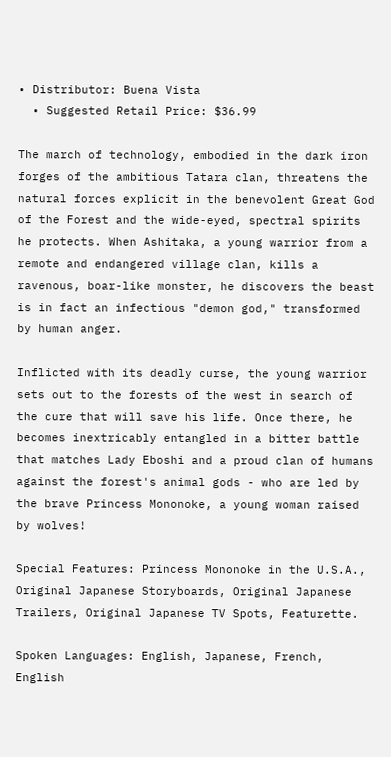• Distributor: Buena Vista
  • Suggested Retail Price: $36.99

The march of technology, embodied in the dark iron forges of the ambitious Tatara clan, threatens the natural forces explicit in the benevolent Great God of the Forest and the wide-eyed, spectral spirits he protects. When Ashitaka, a young warrior from a remote and endangered village clan, kills a ravenous, boar-like monster, he discovers the beast is in fact an infectious "demon god," transformed by human anger.

Inflicted with its deadly curse, the young warrior sets out to the forests of the west in search of the cure that will save his life. Once there, he becomes inextricably entangled in a bitter battle that matches Lady Eboshi and a proud clan of humans against the forest's animal gods - who are led by the brave Princess Mononoke, a young woman raised by wolves!

Special Features: Princess Mononoke in the U.S.A., Original Japanese Storyboards, Original Japanese Trailers, Original Japanese TV Spots, Featurette.

Spoken Languages: English, Japanese, French, English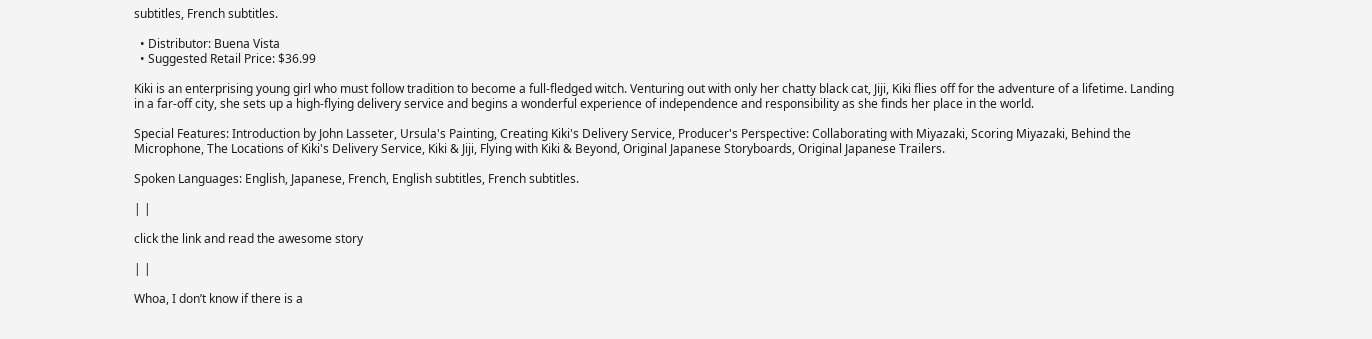subtitles, French subtitles.

  • Distributor: Buena Vista
  • Suggested Retail Price: $36.99

Kiki is an enterprising young girl who must follow tradition to become a full-fledged witch. Venturing out with only her chatty black cat, Jiji, Kiki flies off for the adventure of a lifetime. Landing in a far-off city, she sets up a high-flying delivery service and begins a wonderful experience of independence and responsibility as she finds her place in the world.

Special Features: Introduction by John Lasseter, Ursula's Painting, Creating Kiki's Delivery Service, Producer's Perspective: Collaborating with Miyazaki, Scoring Miyazaki, Behind the Microphone, The Locations of Kiki's Delivery Service, Kiki & Jiji, Flying with Kiki & Beyond, Original Japanese Storyboards, Original Japanese Trailers.

Spoken Languages: English, Japanese, French, English subtitles, French subtitles.

| |

click the link and read the awesome story

| |

Whoa, I don’t know if there is a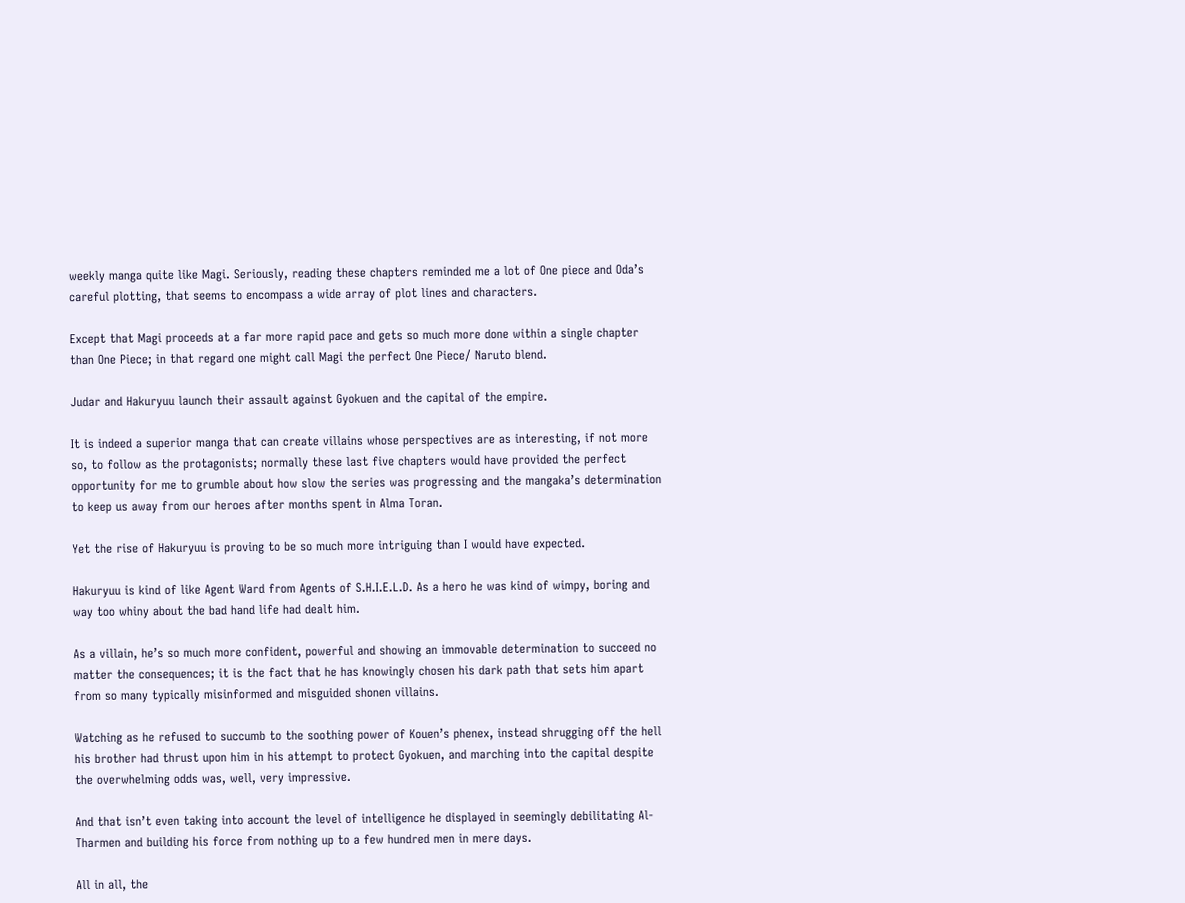weekly manga quite like Magi. Seriously, reading these chapters reminded me a lot of One piece and Oda’s careful plotting, that seems to encompass a wide array of plot lines and characters.

Except that Magi proceeds at a far more rapid pace and gets so much more done within a single chapter than One Piece; in that regard one might call Magi the perfect One Piece/ Naruto blend.

Judar and Hakuryuu launch their assault against Gyokuen and the capital of the empire.

It is indeed a superior manga that can create villains whose perspectives are as interesting, if not more so, to follow as the protagonists; normally these last five chapters would have provided the perfect opportunity for me to grumble about how slow the series was progressing and the mangaka’s determination to keep us away from our heroes after months spent in Alma Toran.

Yet the rise of Hakuryuu is proving to be so much more intriguing than I would have expected.

Hakuryuu is kind of like Agent Ward from Agents of S.H.I.E.L.D. As a hero he was kind of wimpy, boring and way too whiny about the bad hand life had dealt him.

As a villain, he’s so much more confident, powerful and showing an immovable determination to succeed no matter the consequences; it is the fact that he has knowingly chosen his dark path that sets him apart from so many typically misinformed and misguided shonen villains.

Watching as he refused to succumb to the soothing power of Kouen’s phenex, instead shrugging off the hell his brother had thrust upon him in his attempt to protect Gyokuen, and marching into the capital despite the overwhelming odds was, well, very impressive.

And that isn’t even taking into account the level of intelligence he displayed in seemingly debilitating Al-Tharmen and building his force from nothing up to a few hundred men in mere days.

All in all, the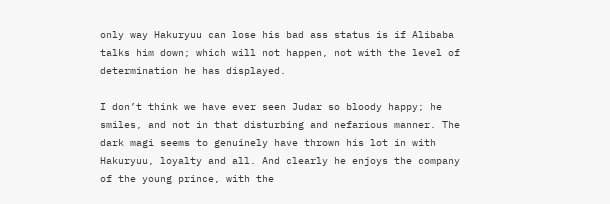only way Hakuryuu can lose his bad ass status is if Alibaba talks him down; which will not happen, not with the level of determination he has displayed.

I don’t think we have ever seen Judar so bloody happy; he smiles, and not in that disturbing and nefarious manner. The dark magi seems to genuinely have thrown his lot in with Hakuryuu, loyalty and all. And clearly he enjoys the company of the young prince, with the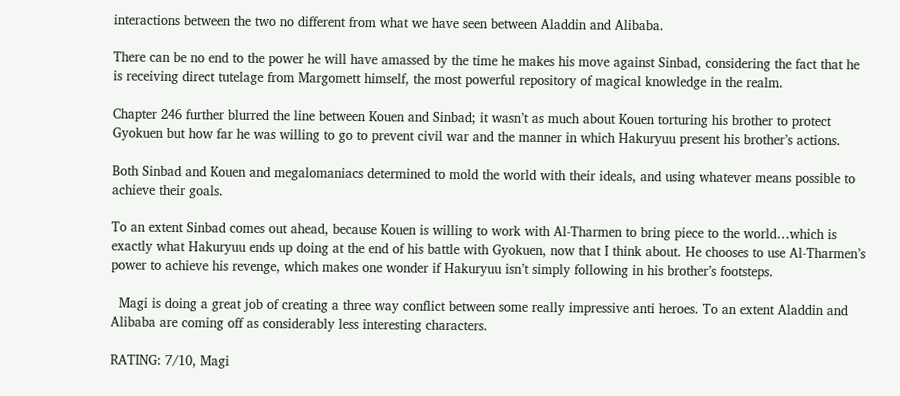interactions between the two no different from what we have seen between Aladdin and Alibaba.

There can be no end to the power he will have amassed by the time he makes his move against Sinbad, considering the fact that he is receiving direct tutelage from Margomett himself, the most powerful repository of magical knowledge in the realm.

Chapter 246 further blurred the line between Kouen and Sinbad; it wasn’t as much about Kouen torturing his brother to protect Gyokuen but how far he was willing to go to prevent civil war and the manner in which Hakuryuu present his brother’s actions.

Both Sinbad and Kouen and megalomaniacs determined to mold the world with their ideals, and using whatever means possible to achieve their goals.

To an extent Sinbad comes out ahead, because Kouen is willing to work with Al-Tharmen to bring piece to the world…which is exactly what Hakuryuu ends up doing at the end of his battle with Gyokuen, now that I think about. He chooses to use Al-Tharmen’s power to achieve his revenge, which makes one wonder if Hakuryuu isn’t simply following in his brother’s footsteps.

  Magi is doing a great job of creating a three way conflict between some really impressive anti heroes. To an extent Aladdin and Alibaba are coming off as considerably less interesting characters.

RATING: 7/10, Magi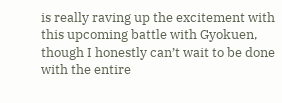is really raving up the excitement with this upcoming battle with Gyokuen, though I honestly can’t wait to be done with the entire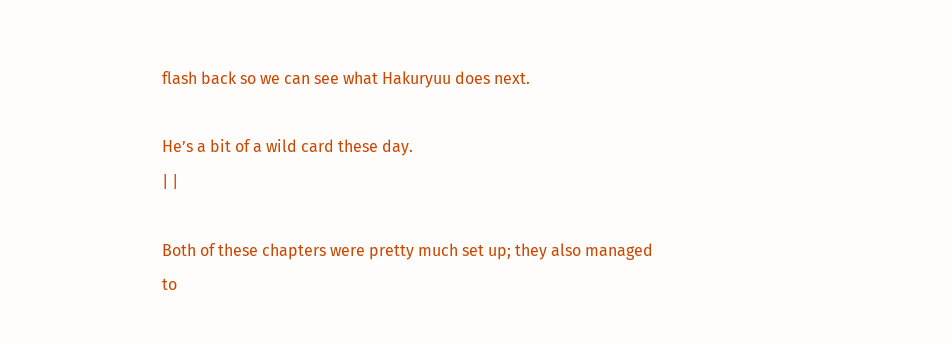flash back so we can see what Hakuryuu does next.

He’s a bit of a wild card these day.
| |

Both of these chapters were pretty much set up; they also managed to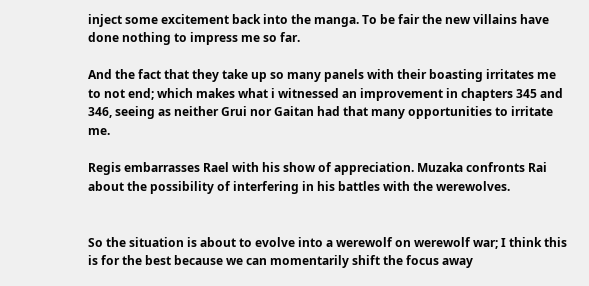inject some excitement back into the manga. To be fair the new villains have done nothing to impress me so far.

And the fact that they take up so many panels with their boasting irritates me to not end; which makes what i witnessed an improvement in chapters 345 and 346, seeing as neither Grui nor Gaitan had that many opportunities to irritate me.

Regis embarrasses Rael with his show of appreciation. Muzaka confronts Rai about the possibility of interfering in his battles with the werewolves.


So the situation is about to evolve into a werewolf on werewolf war; I think this is for the best because we can momentarily shift the focus away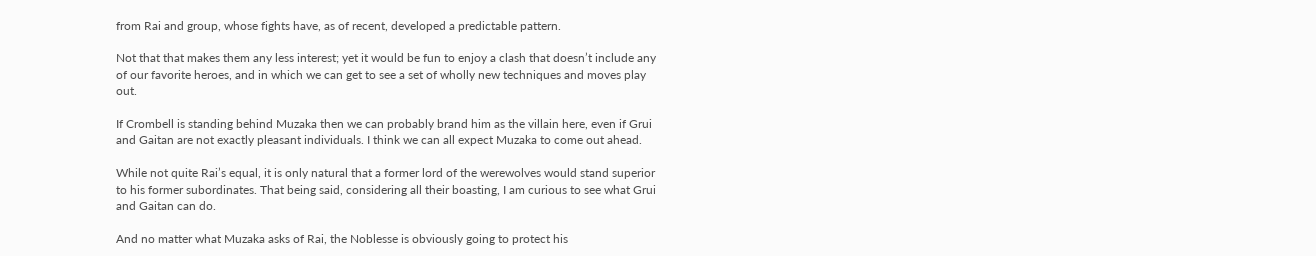from Rai and group, whose fights have, as of recent, developed a predictable pattern.

Not that that makes them any less interest; yet it would be fun to enjoy a clash that doesn’t include any of our favorite heroes, and in which we can get to see a set of wholly new techniques and moves play out.

If Crombell is standing behind Muzaka then we can probably brand him as the villain here, even if Grui and Gaitan are not exactly pleasant individuals. I think we can all expect Muzaka to come out ahead.

While not quite Rai’s equal, it is only natural that a former lord of the werewolves would stand superior to his former subordinates. That being said, considering all their boasting, I am curious to see what Grui and Gaitan can do.

And no matter what Muzaka asks of Rai, the Noblesse is obviously going to protect his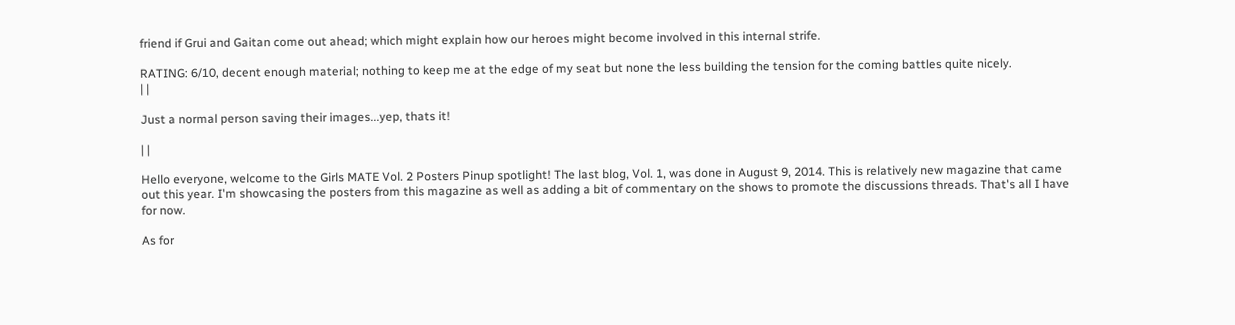friend if Grui and Gaitan come out ahead; which might explain how our heroes might become involved in this internal strife.

RATING: 6/10, decent enough material; nothing to keep me at the edge of my seat but none the less building the tension for the coming battles quite nicely.
| |

Just a normal person saving their images...yep, thats it!

| |

Hello everyone, welcome to the Girls MATE Vol. 2 Posters Pinup spotlight! The last blog, Vol. 1, was done in August 9, 2014. This is relatively new magazine that came out this year. I'm showcasing the posters from this magazine as well as adding a bit of commentary on the shows to promote the discussions threads. That's all I have for now.

As for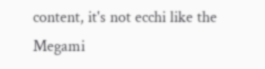content, it's not ecchi like the Megami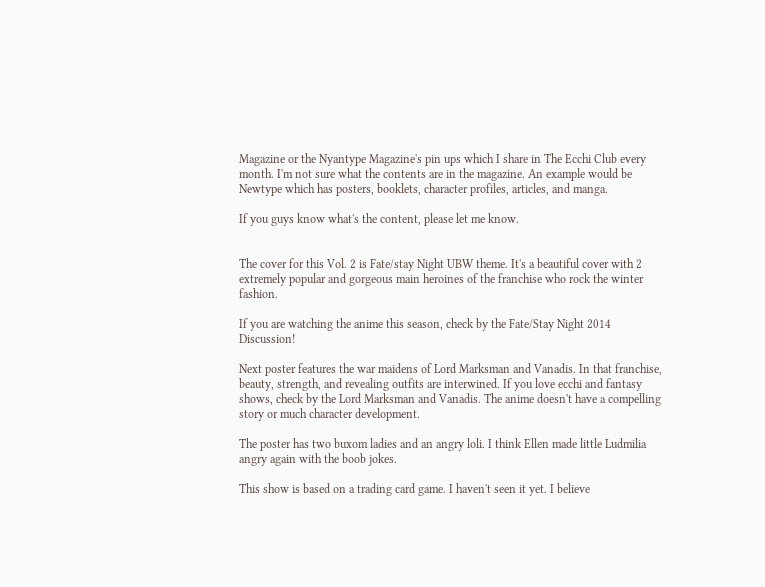Magazine or the Nyantype Magazine's pin ups which I share in The Ecchi Club every month. I'm not sure what the contents are in the magazine. An example would be Newtype which has posters, booklets, character profiles, articles, and manga.

If you guys know what's the content, please let me know.


The cover for this Vol. 2 is Fate/stay Night UBW theme. It's a beautiful cover with 2 extremely popular and gorgeous main heroines of the franchise who rock the winter fashion.

If you are watching the anime this season, check by the Fate/Stay Night 2014 Discussion!

Next poster features the war maidens of Lord Marksman and Vanadis. In that franchise, beauty, strength, and revealing outfits are interwined. If you love ecchi and fantasy shows, check by the Lord Marksman and Vanadis. The anime doesn't have a compelling story or much character development.

The poster has two buxom ladies and an angry loli. I think Ellen made little Ludmilia angry again with the boob jokes.

This show is based on a trading card game. I haven't seen it yet. I believe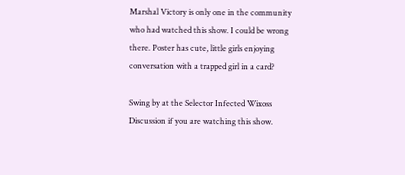Marshal Victory is only one in the community who had watched this show. I could be wrong there. Poster has cute, little girls enjoying conversation with a trapped girl in a card?

Swing by at the Selector Infected Wixoss Discussion if you are watching this show.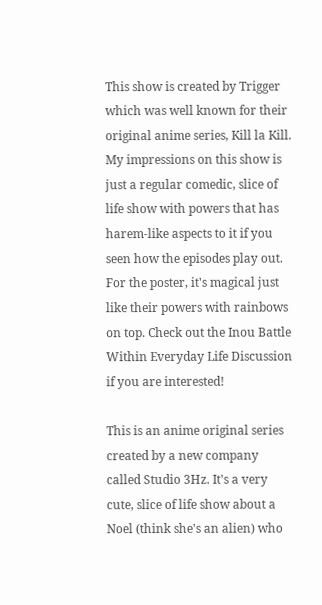This show is created by Trigger which was well known for their original anime series, Kill la Kill. My impressions on this show is just a regular comedic, slice of life show with powers that has harem-like aspects to it if you seen how the episodes play out. For the poster, it's magical just like their powers with rainbows on top. Check out the Inou Battle Within Everyday Life Discussion if you are interested!

This is an anime original series created by a new company called Studio 3Hz. It's a very cute, slice of life show about a Noel (think she's an alien) who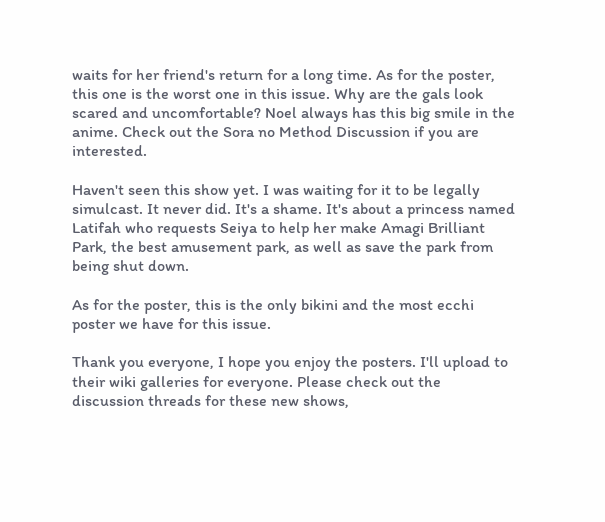waits for her friend's return for a long time. As for the poster, this one is the worst one in this issue. Why are the gals look scared and uncomfortable? Noel always has this big smile in the anime. Check out the Sora no Method Discussion if you are interested.

Haven't seen this show yet. I was waiting for it to be legally simulcast. It never did. It's a shame. It's about a princess named Latifah who requests Seiya to help her make Amagi Brilliant Park, the best amusement park, as well as save the park from being shut down.

As for the poster, this is the only bikini and the most ecchi poster we have for this issue.

Thank you everyone, I hope you enjoy the posters. I'll upload to their wiki galleries for everyone. Please check out the discussion threads for these new shows,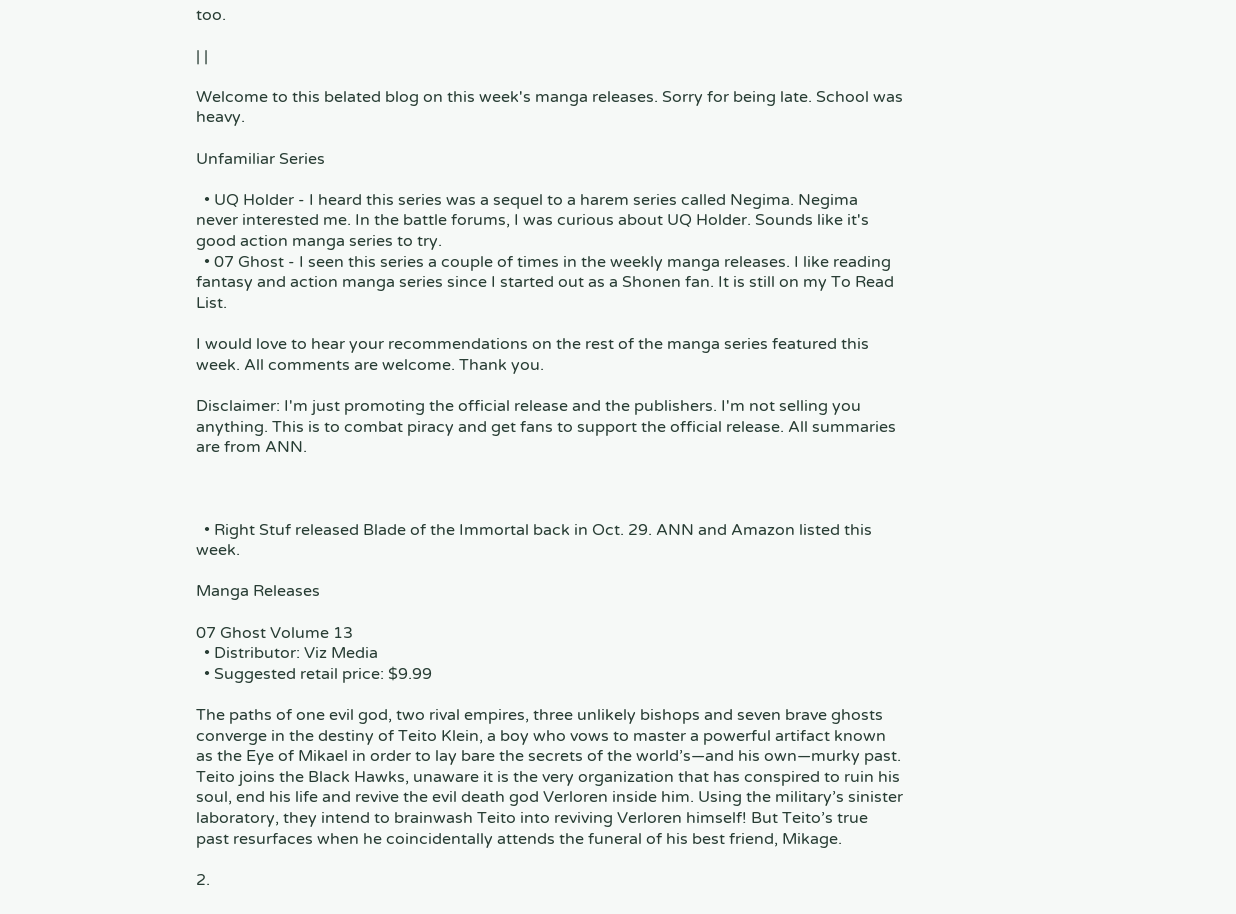too.

| |

Welcome to this belated blog on this week's manga releases. Sorry for being late. School was heavy.

Unfamiliar Series

  • UQ Holder - I heard this series was a sequel to a harem series called Negima. Negima never interested me. In the battle forums, I was curious about UQ Holder. Sounds like it's good action manga series to try.
  • 07 Ghost - I seen this series a couple of times in the weekly manga releases. I like reading fantasy and action manga series since I started out as a Shonen fan. It is still on my To Read List.

I would love to hear your recommendations on the rest of the manga series featured this week. All comments are welcome. Thank you.

Disclaimer: I'm just promoting the official release and the publishers. I'm not selling you anything. This is to combat piracy and get fans to support the official release. All summaries are from ANN.



  • Right Stuf released Blade of the Immortal back in Oct. 29. ANN and Amazon listed this week.

Manga Releases

07 Ghost Volume 13
  • Distributor: Viz Media
  • Suggested retail price: $9.99

The paths of one evil god, two rival empires, three unlikely bishops and seven brave ghosts converge in the destiny of Teito Klein, a boy who vows to master a powerful artifact known as the Eye of Mikael in order to lay bare the secrets of the world’s—and his own—murky past. Teito joins the Black Hawks, unaware it is the very organization that has conspired to ruin his soul, end his life and revive the evil death god Verloren inside him. Using the military’s sinister laboratory, they intend to brainwash Teito into reviving Verloren himself! But Teito’s true past resurfaces when he coincidentally attends the funeral of his best friend, Mikage.

2.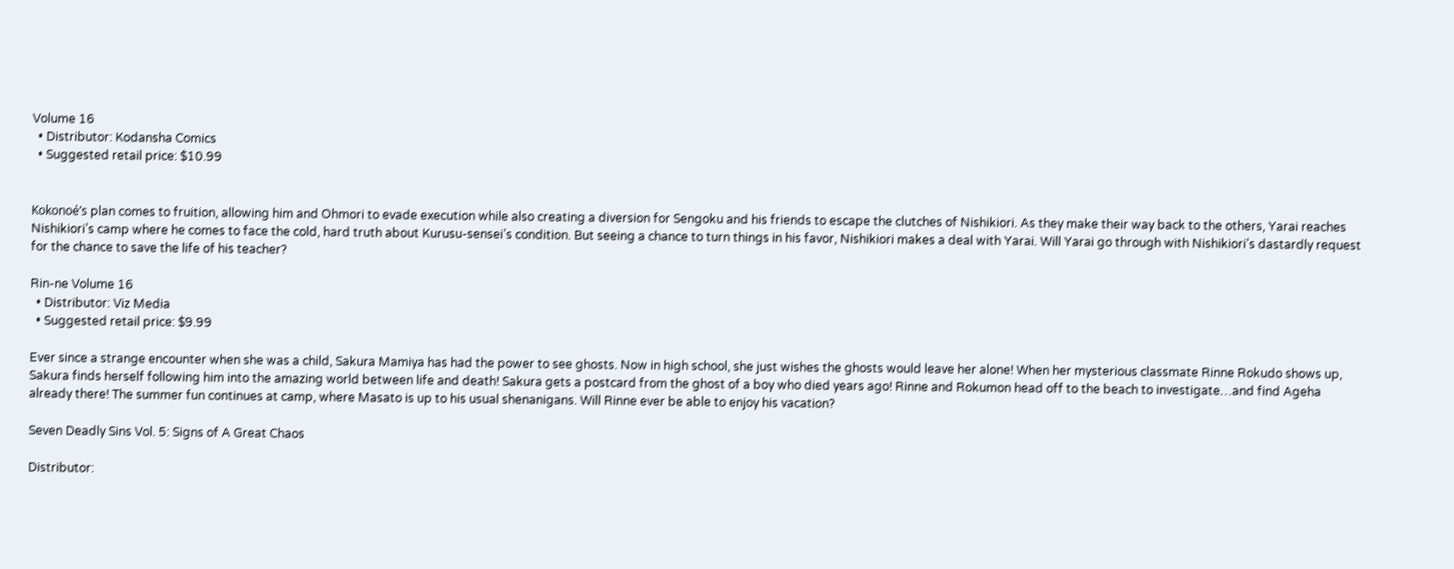Volume 16
  • Distributor: Kodansha Comics
  • Suggested retail price: $10.99


Kokonoé’s plan comes to fruition, allowing him and Ohmori to evade execution while also creating a diversion for Sengoku and his friends to escape the clutches of Nishikiori. As they make their way back to the others, Yarai reaches Nishikiori’s camp where he comes to face the cold, hard truth about Kurusu-sensei’s condition. But seeing a chance to turn things in his favor, Nishikiori makes a deal with Yarai. Will Yarai go through with Nishikiori’s dastardly request for the chance to save the life of his teacher?

Rin-ne Volume 16
  • Distributor: Viz Media
  • Suggested retail price: $9.99

Ever since a strange encounter when she was a child, Sakura Mamiya has had the power to see ghosts. Now in high school, she just wishes the ghosts would leave her alone! When her mysterious classmate Rinne Rokudo shows up, Sakura finds herself following him into the amazing world between life and death! Sakura gets a postcard from the ghost of a boy who died years ago! Rinne and Rokumon head off to the beach to investigate…and find Ageha already there! The summer fun continues at camp, where Masato is up to his usual shenanigans. Will Rinne ever be able to enjoy his vacation?

Seven Deadly Sins Vol. 5: Signs of A Great Chaos

Distributor: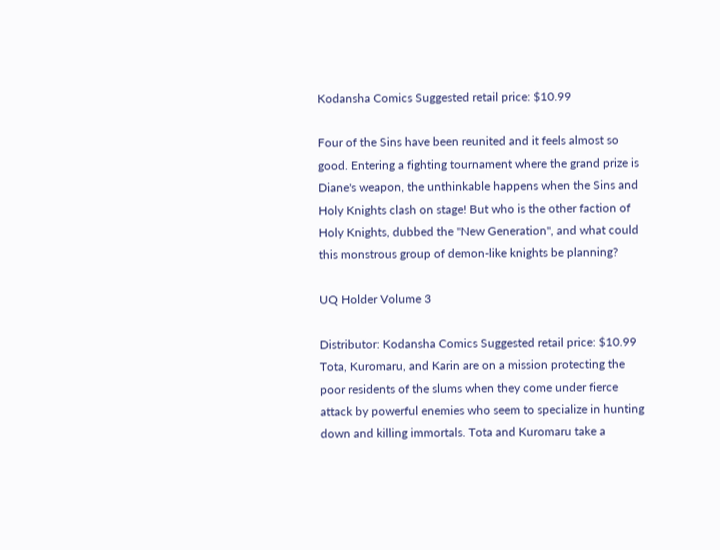Kodansha Comics Suggested retail price: $10.99

Four of the Sins have been reunited and it feels almost so good. Entering a fighting tournament where the grand prize is Diane's weapon, the unthinkable happens when the Sins and Holy Knights clash on stage! But who is the other faction of Holy Knights, dubbed the "New Generation", and what could this monstrous group of demon-like knights be planning?

UQ Holder Volume 3

Distributor: Kodansha Comics Suggested retail price: $10.99 Tota, Kuromaru, and Karin are on a mission protecting the poor residents of the slums when they come under fierce attack by powerful enemies who seem to specialize in hunting down and killing immortals. Tota and Kuromaru take a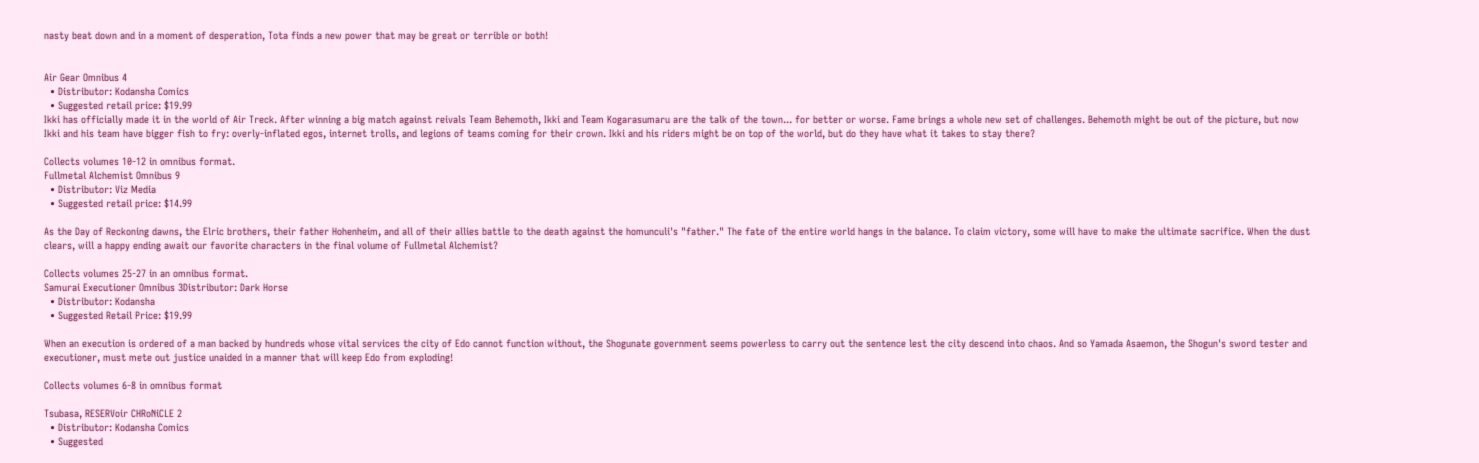nasty beat down and in a moment of desperation, Tota finds a new power that may be great or terrible or both!


Air Gear Omnibus 4
  • Distributor: Kodansha Comics
  • Suggested retail price: $19.99
Ikki has officially made it in the world of Air Treck. After winning a big match against reivals Team Behemoth, Ikki and Team Kogarasumaru are the talk of the town... for better or worse. Fame brings a whole new set of challenges. Behemoth might be out of the picture, but now Ikki and his team have bigger fish to fry: overly-inflated egos, internet trolls, and legions of teams coming for their crown. Ikki and his riders might be on top of the world, but do they have what it takes to stay there?

Collects volumes 10-12 in omnibus format.
Fullmetal Alchemist Omnibus 9
  • Distributor: Viz Media
  • Suggested retail price: $14.99

As the Day of Reckoning dawns, the Elric brothers, their father Hohenheim, and all of their allies battle to the death against the homunculi's "father." The fate of the entire world hangs in the balance. To claim victory, some will have to make the ultimate sacrifice. When the dust clears, will a happy ending await our favorite characters in the final volume of Fullmetal Alchemist?

Collects volumes 25-27 in an omnibus format.
Samurai Executioner Omnibus 3Distributor: Dark Horse
  • Distributor: Kodansha
  • Suggested Retail Price: $19.99

When an execution is ordered of a man backed by hundreds whose vital services the city of Edo cannot function without, the Shogunate government seems powerless to carry out the sentence lest the city descend into chaos. And so Yamada Asaemon, the Shogun's sword tester and executioner, must mete out justice unaided in a manner that will keep Edo from exploding!

Collects volumes 6-8 in omnibus format

Tsubasa, RESERVoir CHRoNiCLE 2
  • Distributor: Kodansha Comics
  • Suggested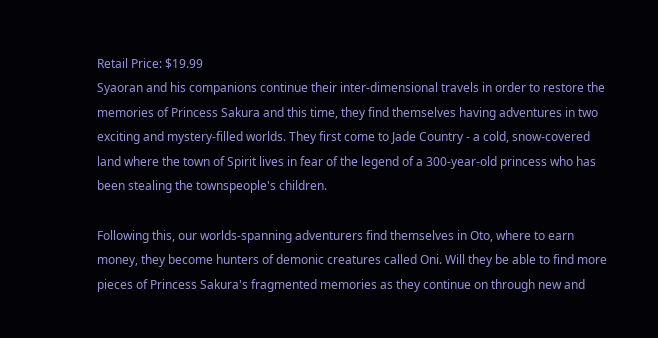Retail Price: $19.99
Syaoran and his companions continue their inter-dimensional travels in order to restore the memories of Princess Sakura and this time, they find themselves having adventures in two exciting and mystery-filled worlds. They first come to Jade Country - a cold, snow-covered land where the town of Spirit lives in fear of the legend of a 300-year-old princess who has been stealing the townspeople's children.

Following this, our worlds-spanning adventurers find themselves in Oto, where to earn money, they become hunters of demonic creatures called Oni. Will they be able to find more pieces of Princess Sakura's fragmented memories as they continue on through new and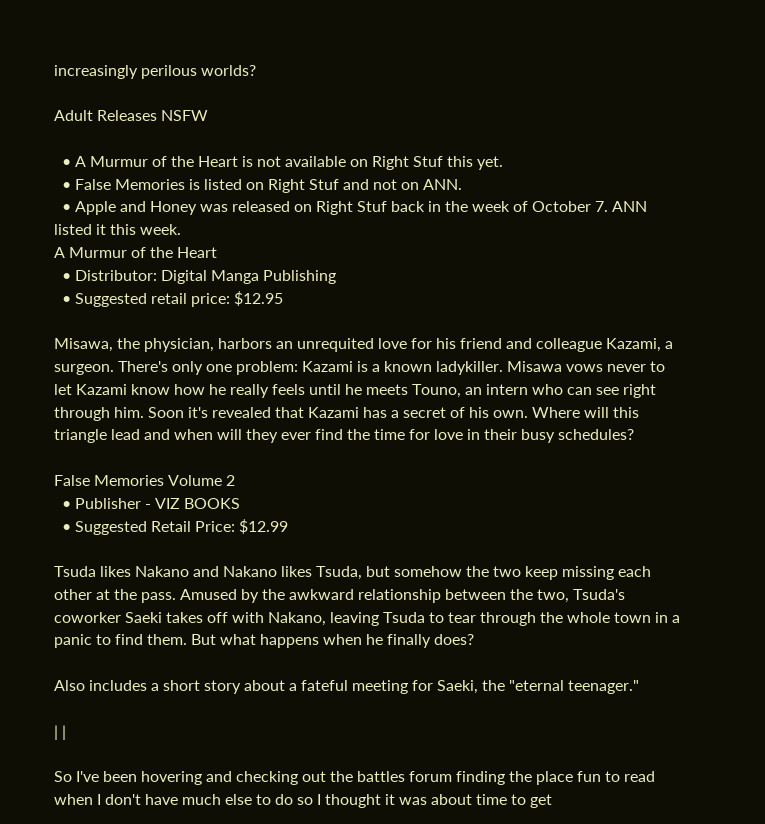increasingly perilous worlds?

Adult Releases NSFW

  • A Murmur of the Heart is not available on Right Stuf this yet.
  • False Memories is listed on Right Stuf and not on ANN.
  • Apple and Honey was released on Right Stuf back in the week of October 7. ANN listed it this week.
A Murmur of the Heart
  • Distributor: Digital Manga Publishing
  • Suggested retail price: $12.95

Misawa, the physician, harbors an unrequited love for his friend and colleague Kazami, a surgeon. There's only one problem: Kazami is a known ladykiller. Misawa vows never to let Kazami know how he really feels until he meets Touno, an intern who can see right through him. Soon it's revealed that Kazami has a secret of his own. Where will this triangle lead and when will they ever find the time for love in their busy schedules?

False Memories Volume 2
  • Publisher - VIZ BOOKS
  • Suggested Retail Price: $12.99

Tsuda likes Nakano and Nakano likes Tsuda, but somehow the two keep missing each other at the pass. Amused by the awkward relationship between the two, Tsuda's coworker Saeki takes off with Nakano, leaving Tsuda to tear through the whole town in a panic to find them. But what happens when he finally does?

Also includes a short story about a fateful meeting for Saeki, the "eternal teenager."

| |

So I've been hovering and checking out the battles forum finding the place fun to read when I don't have much else to do so I thought it was about time to get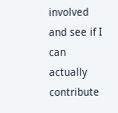involved and see if I can actually contribute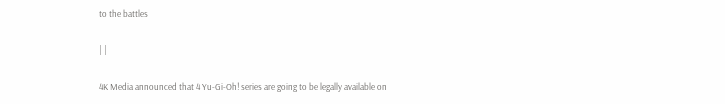to the battles

| |

4K Media announced that 4 Yu-Gi-Oh! series are going to be legally available on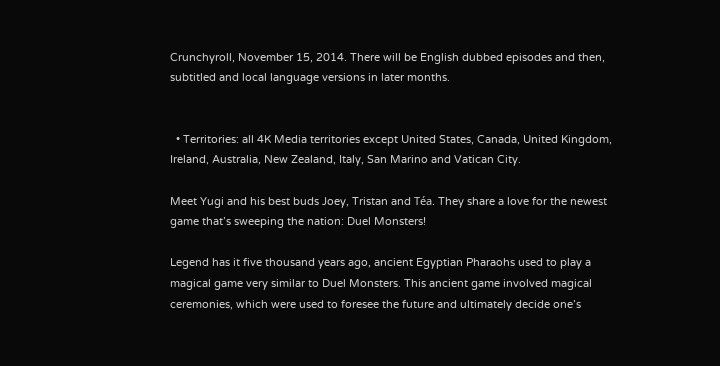Crunchyroll, November 15, 2014. There will be English dubbed episodes and then, subtitled and local language versions in later months.


  • Territories: all 4K Media territories except United States, Canada, United Kingdom, Ireland, Australia, New Zealand, Italy, San Marino and Vatican City.

Meet Yugi and his best buds Joey, Tristan and Téa. They share a love for the newest game that’s sweeping the nation: Duel Monsters!

Legend has it five thousand years ago, ancient Egyptian Pharaohs used to play a magical game very similar to Duel Monsters. This ancient game involved magical ceremonies, which were used to foresee the future and ultimately decide one’s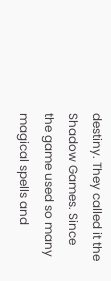destiny. They called it the Shadow Games. Since the game used so many magical spells and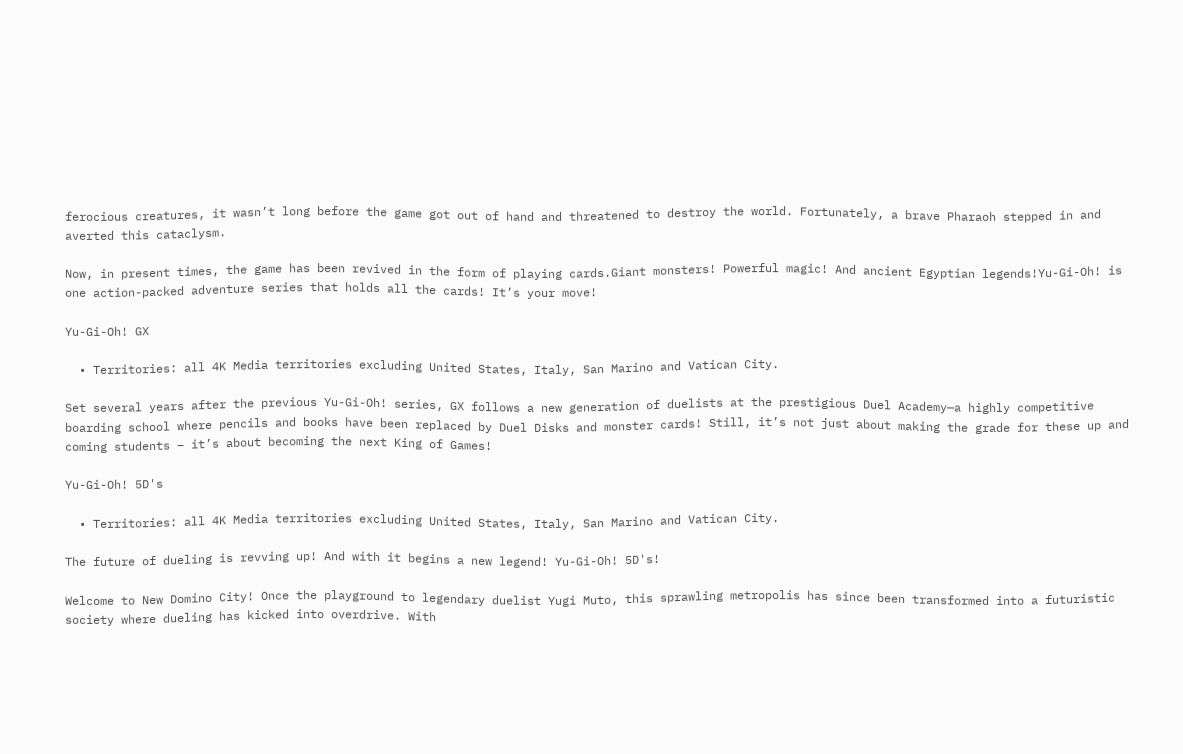ferocious creatures, it wasn’t long before the game got out of hand and threatened to destroy the world. Fortunately, a brave Pharaoh stepped in and averted this cataclysm.

Now, in present times, the game has been revived in the form of playing cards.Giant monsters! Powerful magic! And ancient Egyptian legends!Yu-Gi-Oh! is one action-packed adventure series that holds all the cards! It’s your move!

Yu-Gi-Oh! GX

  • Territories: all 4K Media territories excluding United States, Italy, San Marino and Vatican City.

Set several years after the previous Yu-Gi-Oh! series, GX follows a new generation of duelists at the prestigious Duel Academy—a highly competitive boarding school where pencils and books have been replaced by Duel Disks and monster cards! Still, it’s not just about making the grade for these up and coming students – it’s about becoming the next King of Games!

Yu-Gi-Oh! 5D's

  • Territories: all 4K Media territories excluding United States, Italy, San Marino and Vatican City.

The future of dueling is revving up! And with it begins a new legend! Yu-Gi-Oh! 5D's!

Welcome to New Domino City! Once the playground to legendary duelist Yugi Muto, this sprawling metropolis has since been transformed into a futuristic society where dueling has kicked into overdrive. With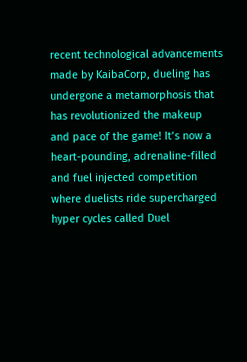recent technological advancements made by KaibaCorp, dueling has undergone a metamorphosis that has revolutionized the makeup and pace of the game! It’s now a heart-pounding, adrenaline-filled and fuel injected competition where duelists ride supercharged hyper cycles called Duel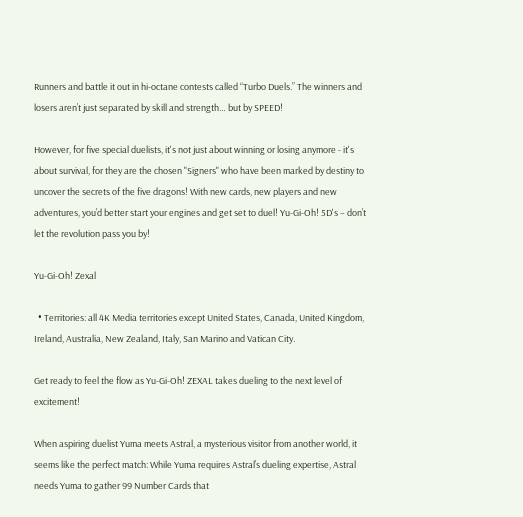Runners and battle it out in hi-octane contests called “Turbo Duels.” The winners and losers aren’t just separated by skill and strength… but by SPEED!

However, for five special duelists, it's not just about winning or losing anymore - it's about survival, for they are the chosen "Signers" who have been marked by destiny to uncover the secrets of the five dragons! With new cards, new players and new adventures, you’d better start your engines and get set to duel! Yu-Gi-Oh! 5D's – don’t let the revolution pass you by!

Yu-Gi-Oh! Zexal

  • Territories: all 4K Media territories except United States, Canada, United Kingdom, Ireland, Australia, New Zealand, Italy, San Marino and Vatican City.

Get ready to feel the flow as Yu-Gi-Oh! ZEXAL takes dueling to the next level of excitement!

When aspiring duelist Yuma meets Astral, a mysterious visitor from another world, it seems like the perfect match: While Yuma requires Astral’s dueling expertise, Astral needs Yuma to gather 99 Number Cards that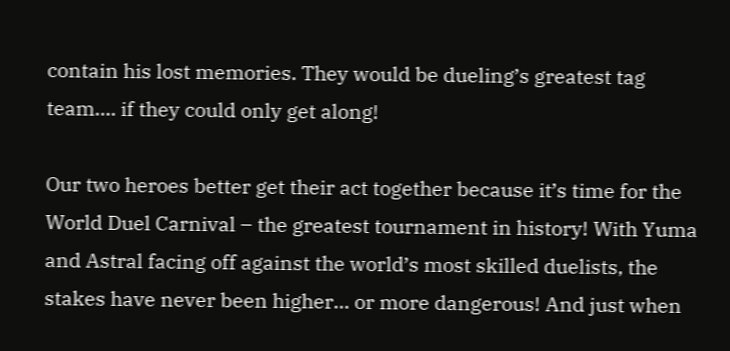contain his lost memories. They would be dueling’s greatest tag team…. if they could only get along!

Our two heroes better get their act together because it’s time for the World Duel Carnival – the greatest tournament in history! With Yuma and Astral facing off against the world’s most skilled duelists, the stakes have never been higher… or more dangerous! And just when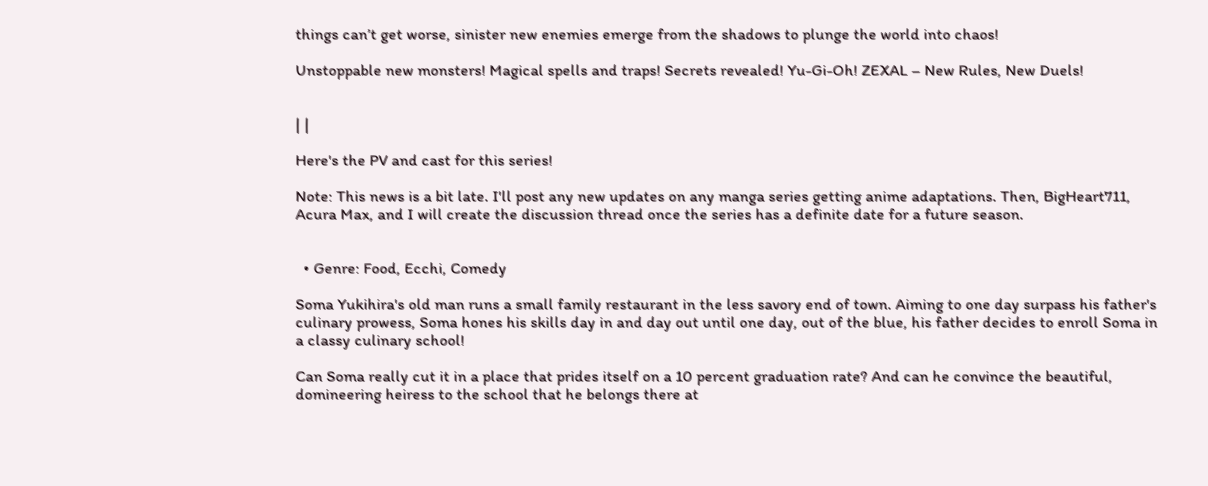things can’t get worse, sinister new enemies emerge from the shadows to plunge the world into chaos!

Unstoppable new monsters! Magical spells and traps! Secrets revealed! Yu-Gi-Oh! ZEXAL – New Rules, New Duels!


| |

Here's the PV and cast for this series!

Note: This news is a bit late. I'll post any new updates on any manga series getting anime adaptations. Then, BigHeart711, Acura Max, and I will create the discussion thread once the series has a definite date for a future season.


  • Genre: Food, Ecchi, Comedy

Soma Yukihira's old man runs a small family restaurant in the less savory end of town. Aiming to one day surpass his father's culinary prowess, Soma hones his skills day in and day out until one day, out of the blue, his father decides to enroll Soma in a classy culinary school!

Can Soma really cut it in a place that prides itself on a 10 percent graduation rate? And can he convince the beautiful, domineering heiress to the school that he belongs there at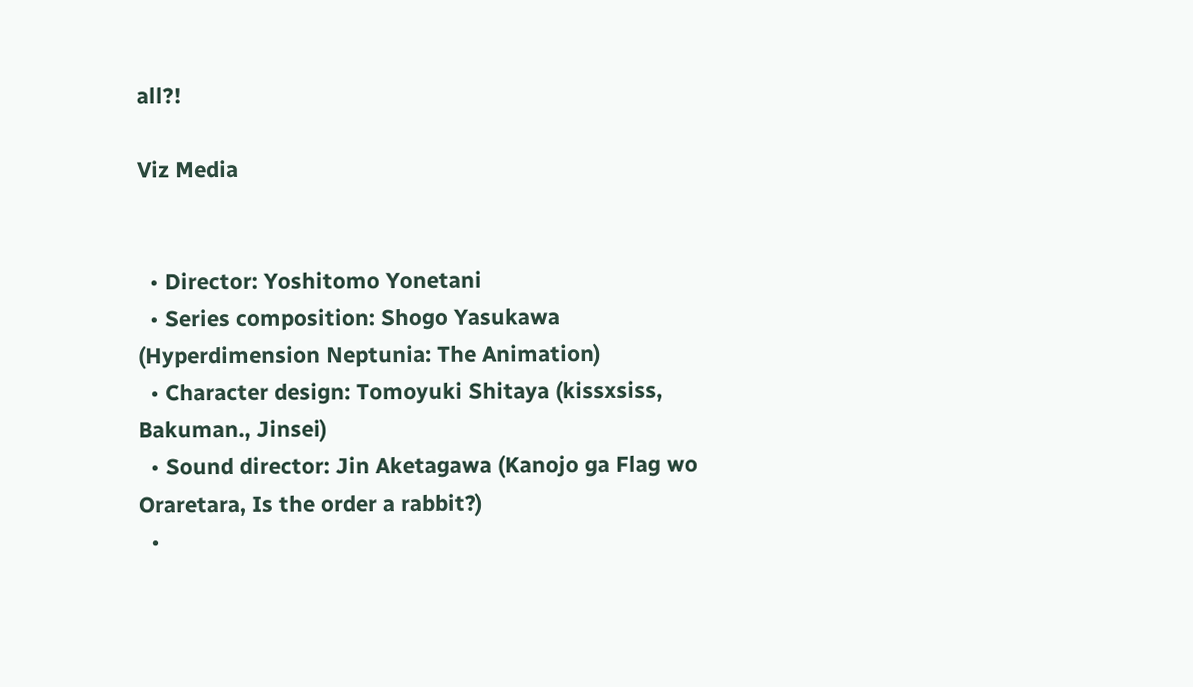all?!

Viz Media


  • Director: Yoshitomo Yonetani
  • Series composition: Shogo Yasukawa (Hyperdimension Neptunia: The Animation)
  • Character design: Tomoyuki Shitaya (kissxsiss, Bakuman., Jinsei)
  • Sound director: Jin Aketagawa (Kanojo ga Flag wo Oraretara, Is the order a rabbit?)
  •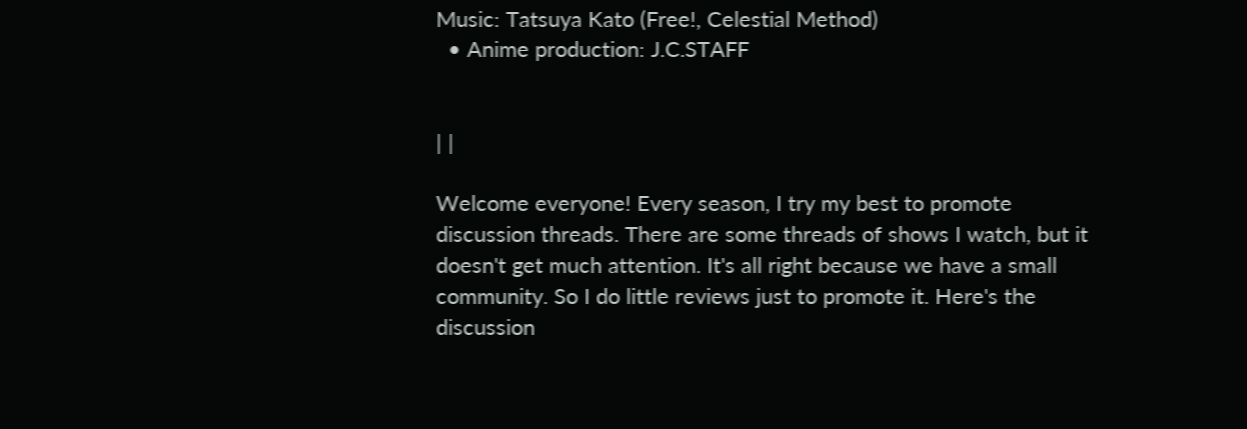Music: Tatsuya Kato (Free!, Celestial Method)
  • Anime production: J.C.STAFF


| |

Welcome everyone! Every season, I try my best to promote discussion threads. There are some threads of shows I watch, but it doesn't get much attention. It's all right because we have a small community. So I do little reviews just to promote it. Here's the discussion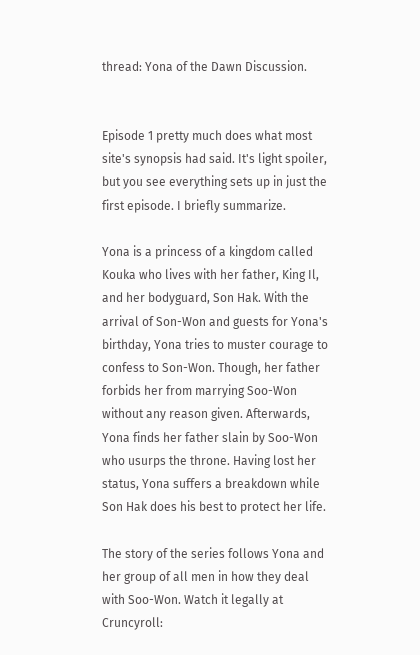thread: Yona of the Dawn Discussion.


Episode 1 pretty much does what most site's synopsis had said. It's light spoiler, but you see everything sets up in just the first episode. I briefly summarize.

Yona is a princess of a kingdom called Kouka who lives with her father, King Il, and her bodyguard, Son Hak. With the arrival of Son-Won and guests for Yona's birthday, Yona tries to muster courage to confess to Son-Won. Though, her father forbids her from marrying Soo-Won without any reason given. Afterwards, Yona finds her father slain by Soo-Won who usurps the throne. Having lost her status, Yona suffers a breakdown while Son Hak does his best to protect her life.

The story of the series follows Yona and her group of all men in how they deal with Soo-Won. Watch it legally at Cruncyroll: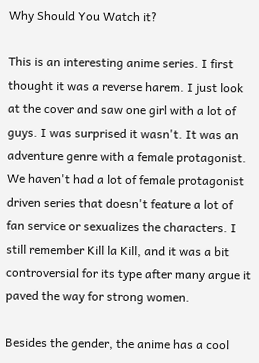Why Should You Watch it?

This is an interesting anime series. I first thought it was a reverse harem. I just look at the cover and saw one girl with a lot of guys. I was surprised it wasn't. It was an adventure genre with a female protagonist. We haven't had a lot of female protagonist driven series that doesn't feature a lot of fan service or sexualizes the characters. I still remember Kill la Kill, and it was a bit controversial for its type after many argue it paved the way for strong women.

Besides the gender, the anime has a cool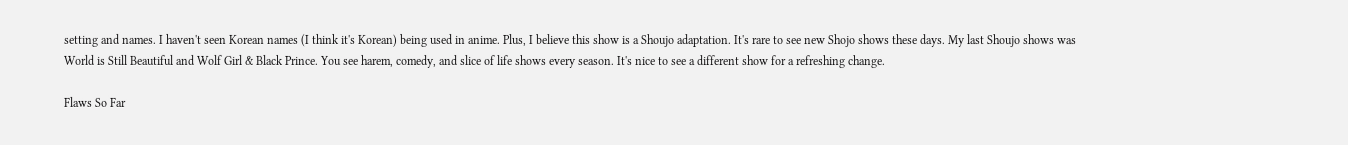setting and names. I haven't seen Korean names (I think it's Korean) being used in anime. Plus, I believe this show is a Shoujo adaptation. It's rare to see new Shojo shows these days. My last Shoujo shows was World is Still Beautiful and Wolf Girl & Black Prince. You see harem, comedy, and slice of life shows every season. It's nice to see a different show for a refreshing change.

Flaws So Far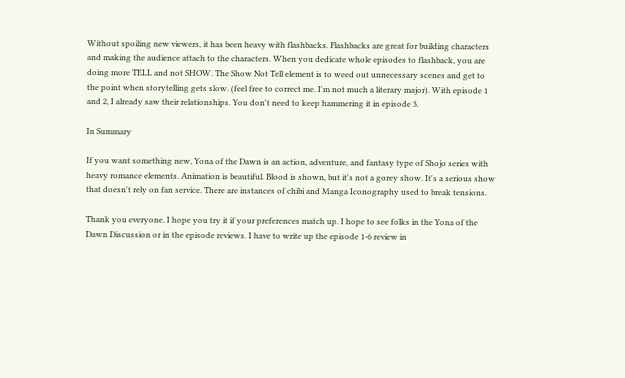Without spoiling new viewers, it has been heavy with flashbacks. Flashbacks are great for building characters and making the audience attach to the characters. When you dedicate whole episodes to flashback, you are doing more TELL and not SHOW. The Show Not Tell element is to weed out unnecessary scenes and get to the point when storytelling gets slow. (feel free to correct me. I'm not much a literary major). With episode 1 and 2, I already saw their relationships. You don't need to keep hammering it in episode 3.

In Summary

If you want something new, Yona of the Dawn is an action, adventure, and fantasy type of Shojo series with heavy romance elements. Animation is beautiful. Blood is shown, but it's not a gorey show. It's a serious show that doesn't rely on fan service. There are instances of chibi and Manga Iconography used to break tensions.

Thank you everyone. I hope you try it if your preferences match up. I hope to see folks in the Yona of the Dawn Discussion or in the episode reviews. I have to write up the episode 1-6 review in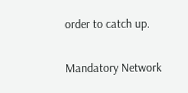order to catch up.

Mandatory Network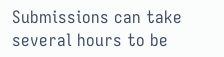Submissions can take several hours to be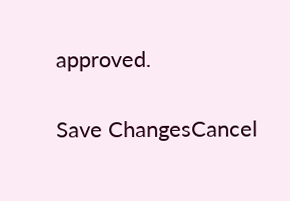approved.

Save ChangesCancel